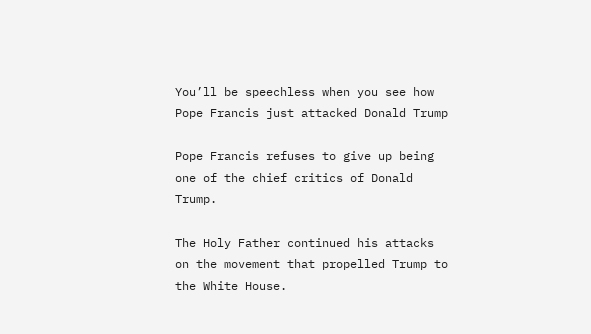You’ll be speechless when you see how Pope Francis just attacked Donald Trump

Pope Francis refuses to give up being one of the chief critics of Donald Trump.

The Holy Father continued his attacks on the movement that propelled Trump to the White House.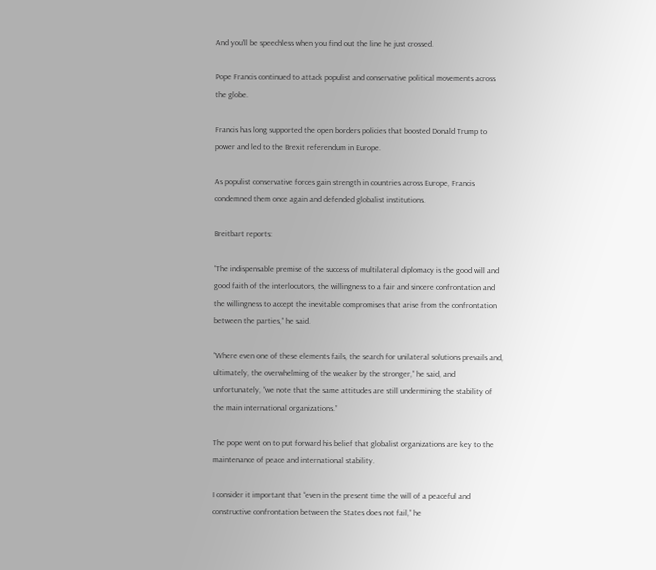And you’ll be speechless when you find out the line he just crossed.

Pope Francis continued to attack populist and conservative political movements across the globe.

Francis has long supported the open borders policies that boosted Donald Trump to power and led to the Brexit referendum in Europe.

As populist conservative forces gain strength in countries across Europe, Francis condemned them once again and defended globalist institutions.

Breitbart reports:

“The indispensable premise of the success of multilateral diplomacy is the good will and good faith of the interlocutors, the willingness to a fair and sincere confrontation and the willingness to accept the inevitable compromises that arise from the confrontation between the parties,” he said.

“Where even one of these elements fails, the search for unilateral solutions prevails and, ultimately, the overwhelming of the weaker by the stronger,” he said, and unfortunately, “we note that the same attitudes are still undermining the stability of the main international organizations.”

The pope went on to put forward his belief that globalist organizations are key to the maintenance of peace and international stability.

I consider it important that “even in the present time the will of a peaceful and constructive confrontation between the States does not fail,” he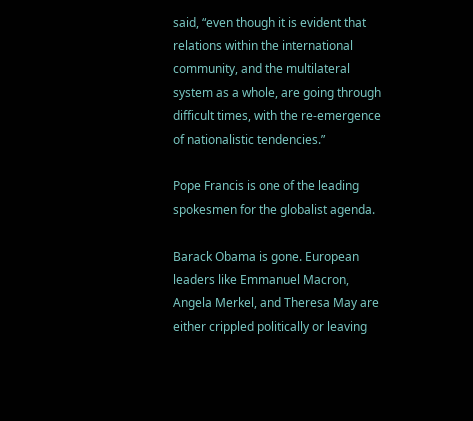said, “even though it is evident that relations within the international community, and the multilateral system as a whole, are going through difficult times, with the re-emergence of nationalistic tendencies.”

Pope Francis is one of the leading spokesmen for the globalist agenda.

Barack Obama is gone. European leaders like Emmanuel Macron, Angela Merkel, and Theresa May are either crippled politically or leaving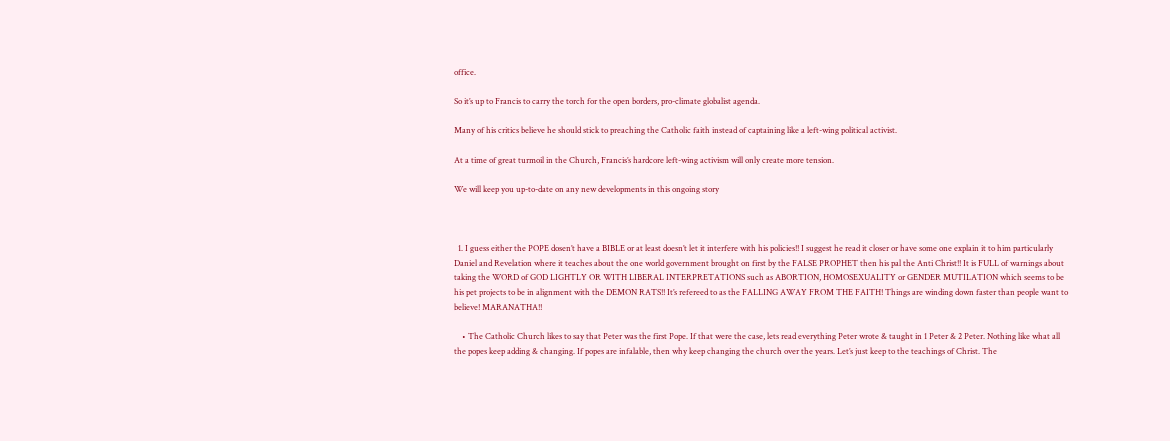office.

So it’s up to Francis to carry the torch for the open borders, pro-climate globalist agenda.

Many of his critics believe he should stick to preaching the Catholic faith instead of captaining like a left-wing political activist.

At a time of great turmoil in the Church, Francis’s hardcore left-wing activism will only create more tension.

We will keep you up-to-date on any new developments in this ongoing story



  1. I guess either the POPE dosen’t have a BIBLE or at least doesn’t let it interfere with his policies!! I suggest he read it closer or have some one explain it to him particularly Daniel and Revelation where it teaches about the one world government brought on first by the FALSE PROPHET then his pal the Anti Christ!! It is FULL of warnings about taking the WORD of GOD LIGHTLY OR WITH LIBERAL INTERPRETATIONS such as ABORTION, HOMOSEXUALITY or GENDER MUTILATION which seems to be his pet projects to be in alignment with the DEMON RATS!! It’s refereed to as the FALLING AWAY FROM THE FAITH! Things are winding down faster than people want to believe! MARANATHA!!

    • The Catholic Church likes to say that Peter was the first Pope. If that were the case, lets read everything Peter wrote & taught in 1 Peter & 2 Peter. Nothing like what all the popes keep adding & changing. If popes are infalable, then why keep changing the church over the years. Let’s just keep to the teachings of Christ. The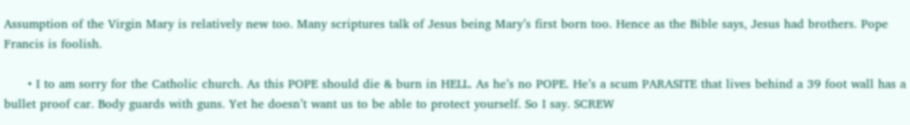Assumption of the Virgin Mary is relatively new too. Many scriptures talk of Jesus being Mary’s first born too. Hence as the Bible says, Jesus had brothers. Pope Francis is foolish.

      • I to am sorry for the Catholic church. As this POPE should die & burn in HELL. As he’s no POPE. He’s a scum PARASITE that lives behind a 39 foot wall has a bullet proof car. Body guards with guns. Yet he doesn’t want us to be able to protect yourself. So I say. SCREW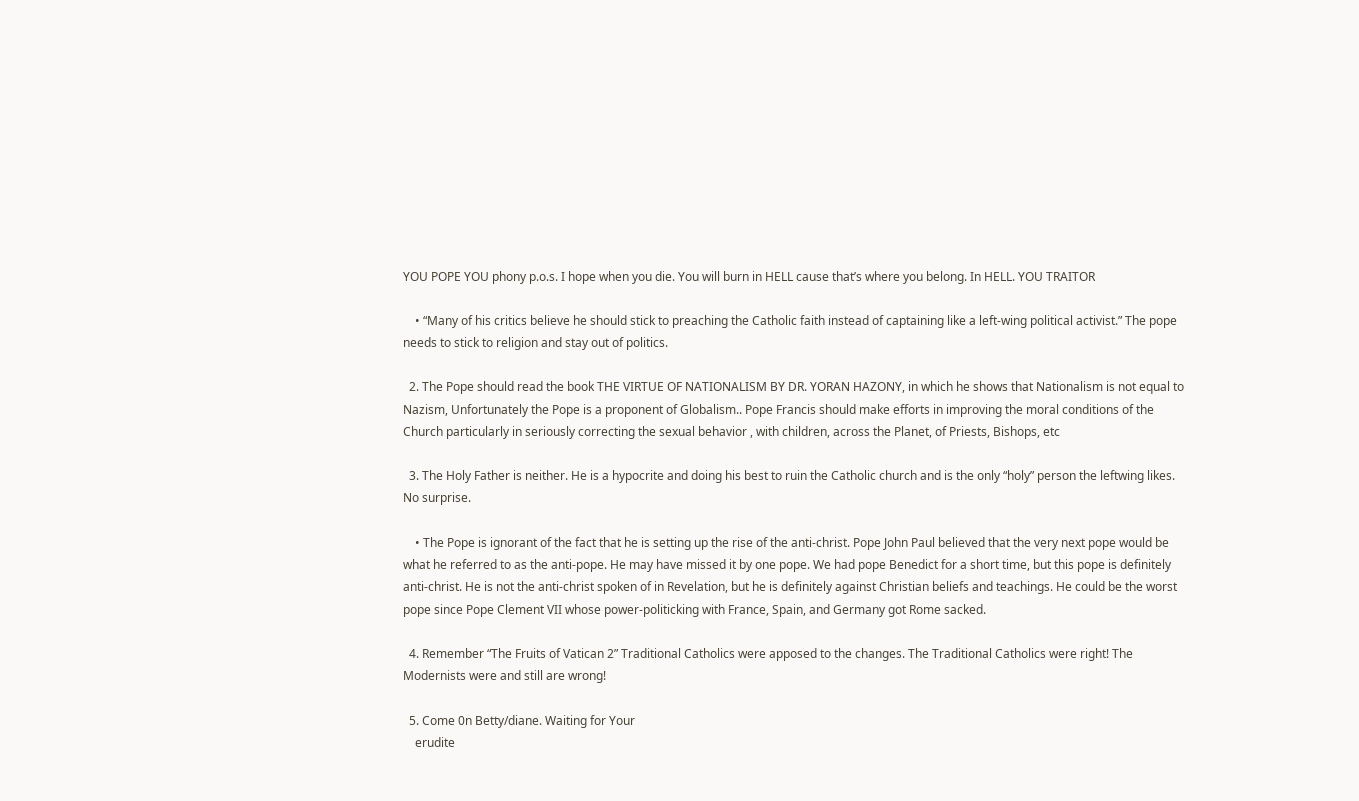YOU POPE YOU phony p.o.s. I hope when you die. You will burn in HELL cause that’s where you belong. In HELL. YOU TRAITOR

    • “Many of his critics believe he should stick to preaching the Catholic faith instead of captaining like a left-wing political activist.” The pope needs to stick to religion and stay out of politics.

  2. The Pope should read the book THE VIRTUE OF NATIONALISM BY DR. YORAN HAZONY, in which he shows that Nationalism is not equal to Nazism, Unfortunately the Pope is a proponent of Globalism.. Pope Francis should make efforts in improving the moral conditions of the Church particularly in seriously correcting the sexual behavior , with children, across the Planet, of Priests, Bishops, etc

  3. The Holy Father is neither. He is a hypocrite and doing his best to ruin the Catholic church and is the only “holy” person the leftwing likes. No surprise.

    • The Pope is ignorant of the fact that he is setting up the rise of the anti-christ. Pope John Paul believed that the very next pope would be what he referred to as the anti-pope. He may have missed it by one pope. We had pope Benedict for a short time, but this pope is definitely anti-christ. He is not the anti-christ spoken of in Revelation, but he is definitely against Christian beliefs and teachings. He could be the worst pope since Pope Clement VII whose power-politicking with France, Spain, and Germany got Rome sacked.

  4. Remember “The Fruits of Vatican 2” Traditional Catholics were apposed to the changes. The Traditional Catholics were right! The Modernists were and still are wrong!

  5. Come 0n Betty/diane. Waiting for Your
    erudite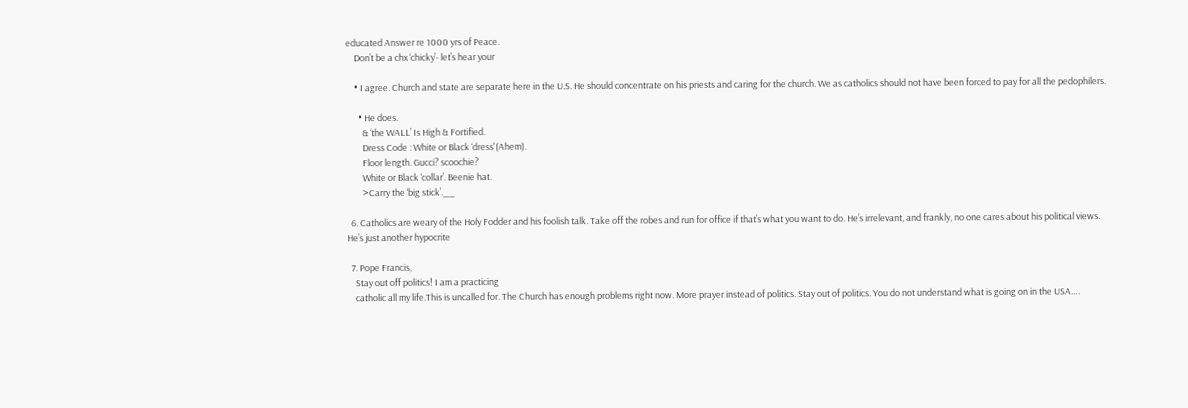educated Answer re 1000 yrs of Peace.
    Don’t be a chx ‘chicky’- let’s hear your

    • I agree. Church and state are separate here in the U.S. He should concentrate on his priests and caring for the church. We as catholics should not have been forced to pay for all the pedophilers.

      • He does.
        & ‘the WALL’ Is High & Fortified.
        Dress Code : White or Black ‘dress'(Ahem).
        Floor length. Gucci? scoochie?
        White or Black ‘collar’. Beenie hat.
        >Carry the ‘big stick’.__

  6. Catholics are weary of the Holy Fodder and his foolish talk. Take off the robes and run for office if that’s what you want to do. He’s irrelevant, and frankly, no one cares about his political views. He’s just another hypocrite

  7. Pope Francis,
    Stay out off politics! I am a practicing
    catholic all my life.This is uncalled for. The Church has enough problems right now. More prayer instead of politics. Stay out of politics. You do not understand what is going on in the USA….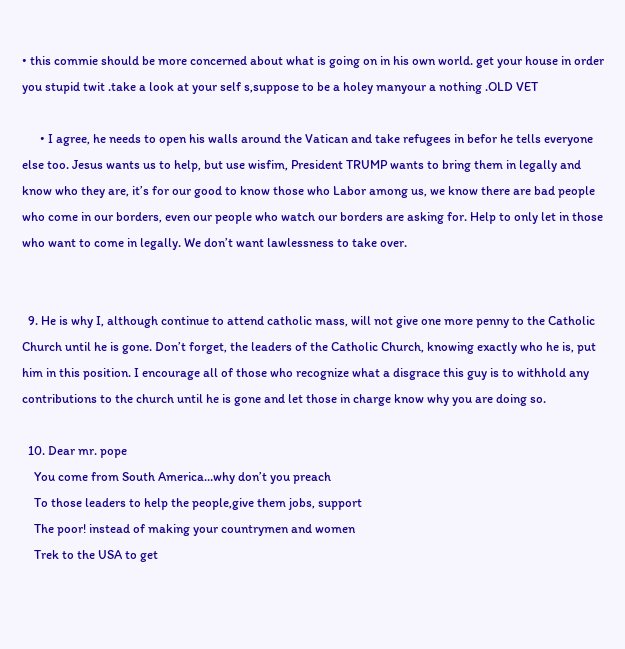• this commie should be more concerned about what is going on in his own world. get your house in order you stupid twit .take a look at your self s,suppose to be a holey manyour a nothing .OLD VET

      • I agree, he needs to open his walls around the Vatican and take refugees in befor he tells everyone else too. Jesus wants us to help, but use wisfim, President TRUMP wants to bring them in legally and know who they are, it’s for our good to know those who Labor among us, we know there are bad people who come in our borders, even our people who watch our borders are asking for. Help to only let in those who want to come in legally. We don’t want lawlessness to take over.


  9. He is why I, although continue to attend catholic mass, will not give one more penny to the Catholic Church until he is gone. Don’t forget, the leaders of the Catholic Church, knowing exactly who he is, put him in this position. I encourage all of those who recognize what a disgrace this guy is to withhold any contributions to the church until he is gone and let those in charge know why you are doing so.

  10. Dear mr. pope
    You come from South America…why don’t you preach
    To those leaders to help the people,give them jobs, support
    The poor! instead of making your countrymen and women
    Trek to the USA to get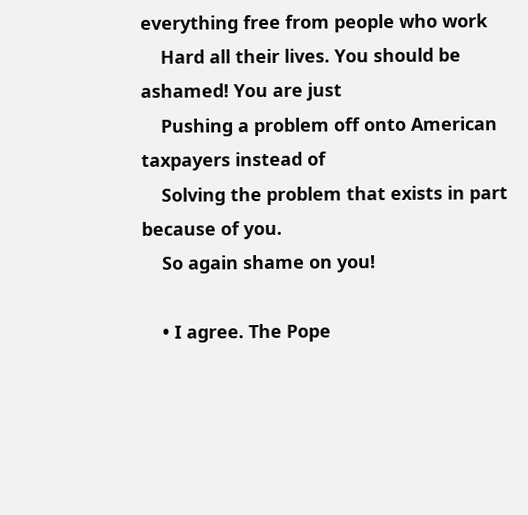everything free from people who work
    Hard all their lives. You should be ashamed! You are just
    Pushing a problem off onto American taxpayers instead of
    Solving the problem that exists in part because of you.
    So again shame on you!

    • I agree. The Pope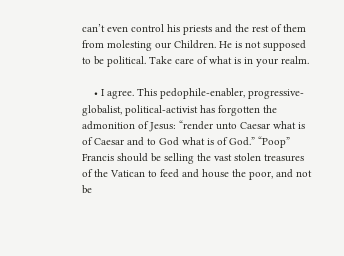can’t even control his priests and the rest of them from molesting our Children. He is not supposed to be political. Take care of what is in your realm.

    • I agree. This pedophile-enabler, progressive-globalist, political-activist has forgotten the admonition of Jesus: “render unto Caesar what is of Caesar and to God what is of God.” “Poop” Francis should be selling the vast stolen treasures of the Vatican to feed and house the poor, and not be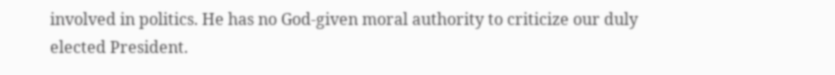involved in politics. He has no God-given moral authority to criticize our duly elected President.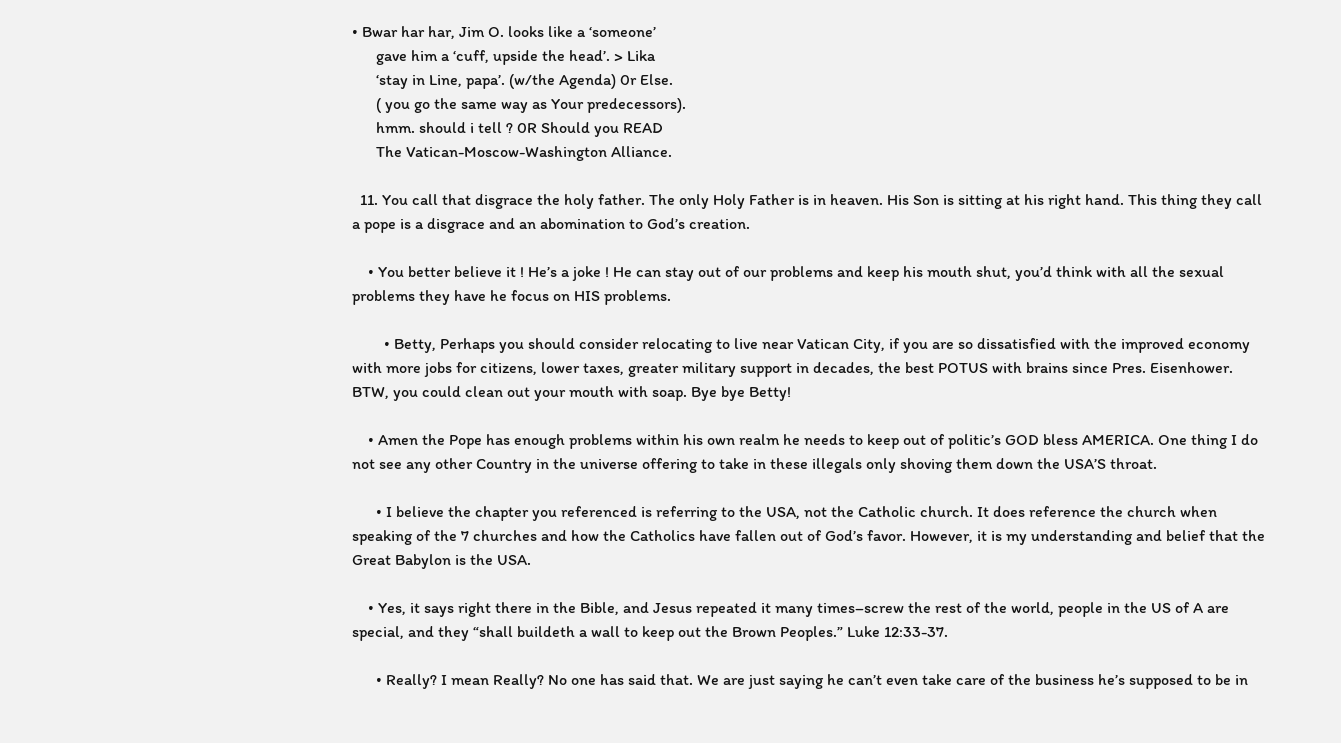• Bwar har har, Jim O. looks like a ‘someone’
      gave him a ‘cuff, upside the head’. > Lika
      ‘stay in Line, papa’. (w/the Agenda) 0r Else.
      ( you go the same way as Your predecessors).
      hmm. should i tell ? 0R Should you READ
      The Vatican-Moscow-Washington Alliance.

  11. You call that disgrace the holy father. The only Holy Father is in heaven. His Son is sitting at his right hand. This thing they call a pope is a disgrace and an abomination to God’s creation.

    • You better believe it ! He’s a joke ! He can stay out of our problems and keep his mouth shut, you’d think with all the sexual problems they have he focus on HIS problems.

        • Betty, Perhaps you should consider relocating to live near Vatican City, if you are so dissatisfied with the improved economy with more jobs for citizens, lower taxes, greater military support in decades, the best POTUS with brains since Pres. Eisenhower. BTW, you could clean out your mouth with soap. Bye bye Betty!

    • Amen the Pope has enough problems within his own realm he needs to keep out of politic’s GOD bless AMERICA. One thing I do not see any other Country in the universe offering to take in these illegals only shoving them down the USA’S throat.

      • I believe the chapter you referenced is referring to the USA, not the Catholic church. It does reference the church when speaking of the 7 churches and how the Catholics have fallen out of God’s favor. However, it is my understanding and belief that the Great Babylon is the USA.

    • Yes, it says right there in the Bible, and Jesus repeated it many times–screw the rest of the world, people in the US of A are special, and they “shall buildeth a wall to keep out the Brown Peoples.” Luke 12:33-37.

      • Really? I mean Really? No one has said that. We are just saying he can’t even take care of the business he’s supposed to be in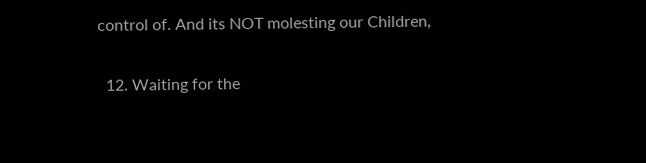control of. And its NOT molesting our Children,

  12. Waiting for the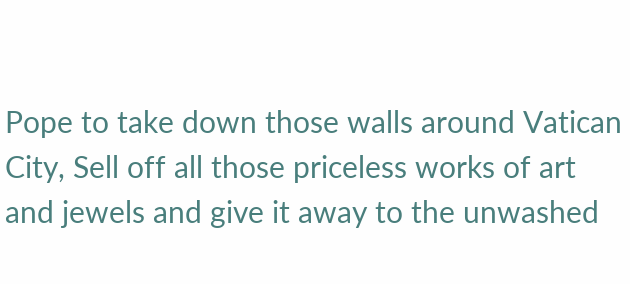Pope to take down those walls around Vatican City, Sell off all those priceless works of art and jewels and give it away to the unwashed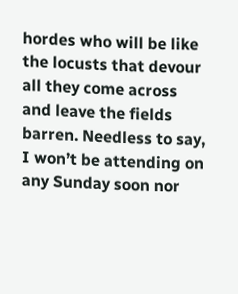hordes who will be like the locusts that devour all they come across and leave the fields barren. Needless to say, I won’t be attending on any Sunday soon nor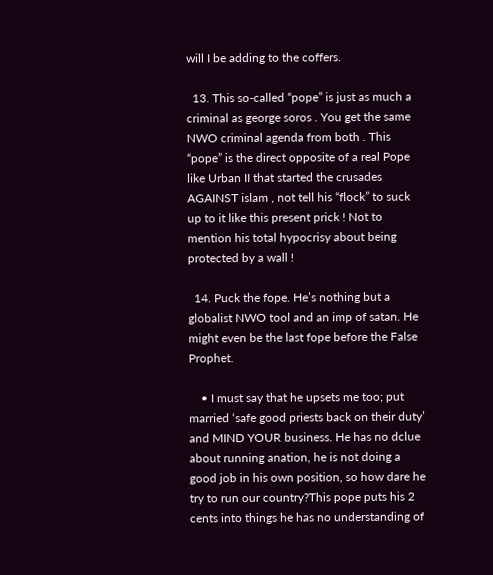will I be adding to the coffers.

  13. This so-called “pope” is just as much a criminal as george soros . You get the same NWO criminal agenda from both . This “pope” is the direct opposite of a real Pope like Urban II that started the crusades AGAINST islam , not tell his “flock” to suck up to it like this present prick ! Not to mention his total hypocrisy about being protected by a wall !

  14. Puck the fope. He’s nothing but a globalist NWO tool and an imp of satan. He might even be the last fope before the False Prophet.

    • I must say that he upsets me too; put married ‘safe good priests back on their duty’ and MIND YOUR business. He has no dclue about running anation, he is not doing a good job in his own position, so how dare he try to run our country?This pope puts his 2 cents into things he has no understanding of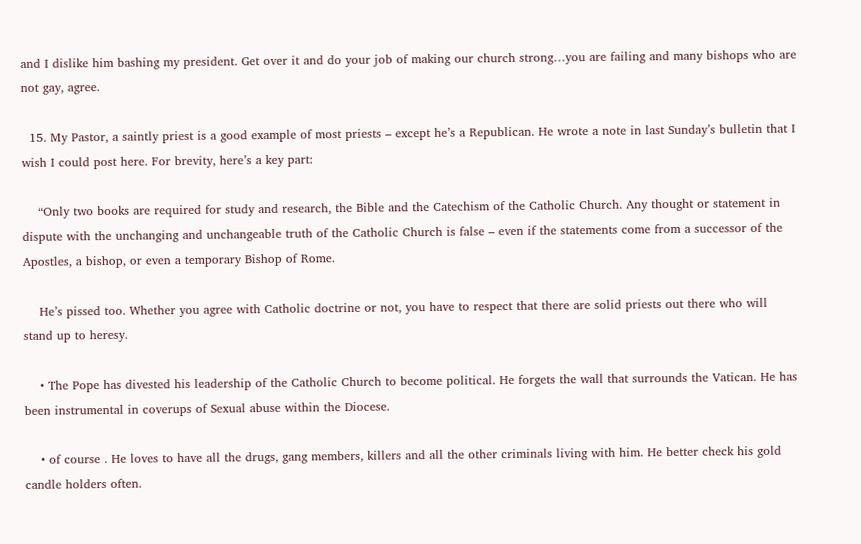and I dislike him bashing my president. Get over it and do your job of making our church strong…you are failing and many bishops who are not gay, agree.

  15. My Pastor, a saintly priest is a good example of most priests – except he’s a Republican. He wrote a note in last Sunday’s bulletin that I wish I could post here. For brevity, here’s a key part:

    “Only two books are required for study and research, the Bible and the Catechism of the Catholic Church. Any thought or statement in dispute with the unchanging and unchangeable truth of the Catholic Church is false – even if the statements come from a successor of the Apostles, a bishop, or even a temporary Bishop of Rome.

    He’s pissed too. Whether you agree with Catholic doctrine or not, you have to respect that there are solid priests out there who will stand up to heresy.

    • The Pope has divested his leadership of the Catholic Church to become political. He forgets the wall that surrounds the Vatican. He has been instrumental in coverups of Sexual abuse within the Diocese.

    • of course . He loves to have all the drugs, gang members, killers and all the other criminals living with him. He better check his gold candle holders often.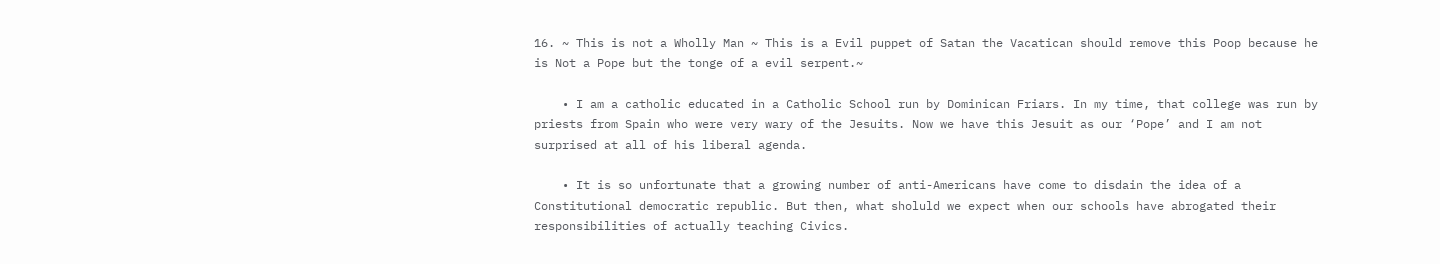16. ~ This is not a Wholly Man ~ This is a Evil puppet of Satan the Vacatican should remove this Poop because he is Not a Pope but the tonge of a evil serpent.~

    • I am a catholic educated in a Catholic School run by Dominican Friars. In my time, that college was run by priests from Spain who were very wary of the Jesuits. Now we have this Jesuit as our ‘Pope’ and I am not surprised at all of his liberal agenda.

    • It is so unfortunate that a growing number of anti-Americans have come to disdain the idea of a Constitutional democratic republic. But then, what sholuld we expect when our schools have abrogated their responsibilities of actually teaching Civics.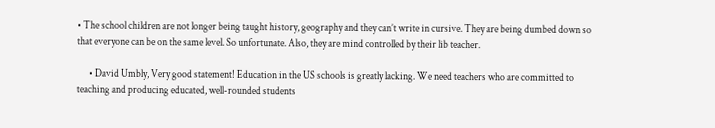• The school children are not longer being taught history, geography and they can’t write in cursive. They are being dumbed down so that everyone can be on the same level. So unfortunate. Also, they are mind controlled by their lib teacher.

      • David Umbly, Very good statement! Education in the US schools is greatly lacking. We need teachers who are committed to teaching and producing educated, well-rounded students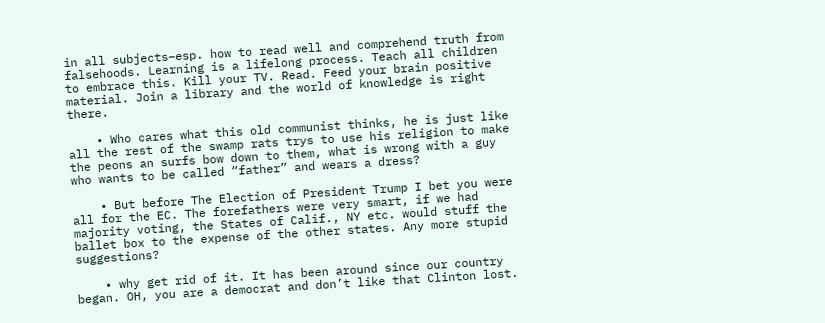in all subjects–esp. how to read well and comprehend truth from falsehoods. Learning is a lifelong process. Teach all children to embrace this. Kill your TV. Read. Feed your brain positive material. Join a library and the world of knowledge is right there.

    • Who cares what this old communist thinks, he is just like all the rest of the swamp rats trys to use his religion to make the peons an surfs bow down to them, what is wrong with a guy who wants to be called “father” and wears a dress?

    • But before The Election of President Trump I bet you were all for the EC. The forefathers were very smart, if we had majority voting, the States of Calif., NY etc. would stuff the ballet box to the expense of the other states. Any more stupid suggestions?

    • why get rid of it. It has been around since our country began. OH, you are a democrat and don’t like that Clinton lost.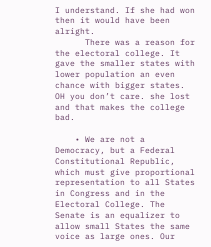I understand. If she had won then it would have been alright.
      There was a reason for the electoral college. It gave the smaller states with lower population an even chance with bigger states. OH you don’t care. she lost and that makes the college bad.

    • We are not a Democracy, but a Federal Constitutional Republic, which must give proportional representation to all States in Congress and in the Electoral College. The Senate is an equalizer to allow small States the same voice as large ones. Our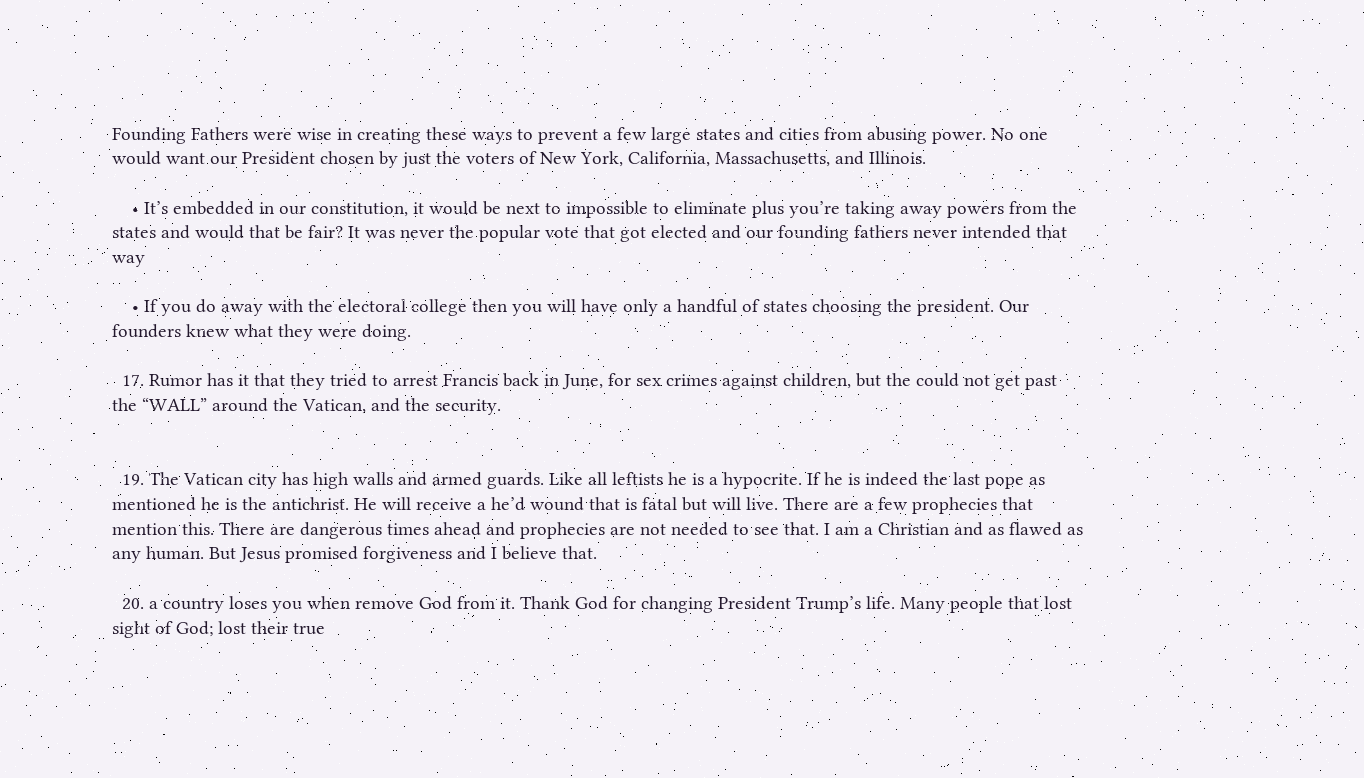Founding Fathers were wise in creating these ways to prevent a few large states and cities from abusing power. No one would want our President chosen by just the voters of New York, California, Massachusetts, and Illinois.

    • It’s embedded in our constitution, it would be next to impossible to eliminate plus you’re taking away powers from the states and would that be fair? It was never the popular vote that got elected and our founding fathers never intended that way

    • If you do away with the electoral college then you will have only a handful of states choosing the president. Our founders knew what they were doing.

  17. Rumor has it that they tried to arrest Francis back in June, for sex crimes against children, but the could not get past the “WALL” around the Vatican, and the security.


  19. The Vatican city has high walls and armed guards. Like all leftists he is a hypocrite. If he is indeed the last pope as mentioned he is the antichrist. He will receive a he’d wound that is fatal but will live. There are a few prophecies that mention this. There are dangerous times ahead and prophecies are not needed to see that. I am a Christian and as flawed as any human. But Jesus promised forgiveness and I believe that.

  20. a country loses you when remove God from it. Thank God for changing President Trump’s life. Many people that lost sight of God; lost their true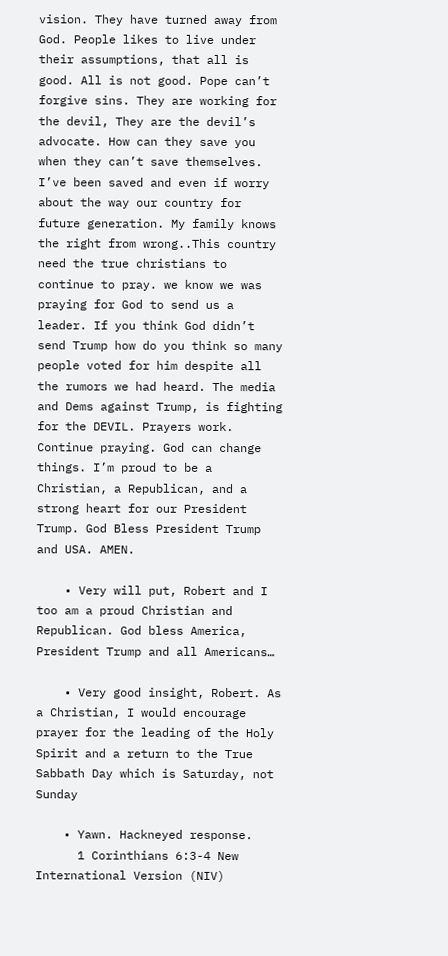vision. They have turned away from God. People likes to live under their assumptions, that all is good. All is not good. Pope can’t forgive sins. They are working for the devil, They are the devil’s advocate. How can they save you when they can’t save themselves. I’ve been saved and even if worry about the way our country for future generation. My family knows the right from wrong..This country need the true christians to continue to pray. we know we was praying for God to send us a leader. If you think God didn’t send Trump how do you think so many people voted for him despite all the rumors we had heard. The media and Dems against Trump, is fighting for the DEVIL. Prayers work. Continue praying. God can change things. I’m proud to be a Christian, a Republican, and a strong heart for our President Trump. God Bless President Trump and USA. AMEN.

    • Very will put, Robert and I too am a proud Christian and Republican. God bless America, President Trump and all Americans…

    • Very good insight, Robert. As a Christian, I would encourage prayer for the leading of the Holy Spirit and a return to the True Sabbath Day which is Saturday, not Sunday

    • Yawn. Hackneyed response.
      1 Corinthians 6:3-4 New International Version (NIV)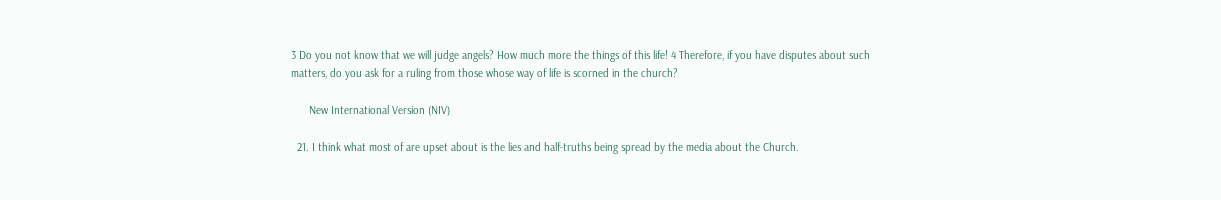3 Do you not know that we will judge angels? How much more the things of this life! 4 Therefore, if you have disputes about such matters, do you ask for a ruling from those whose way of life is scorned in the church?

      New International Version (NIV)

  21. I think what most of are upset about is the lies and half-truths being spread by the media about the Church.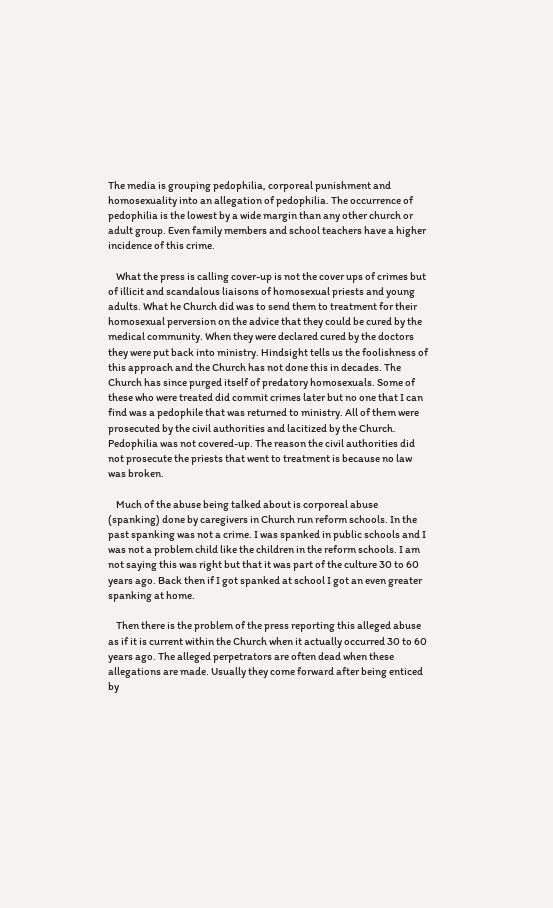The media is grouping pedophilia, corporeal punishment and homosexuality into an allegation of pedophilia. The occurrence of pedophilia is the lowest by a wide margin than any other church or adult group. Even family members and school teachers have a higher incidence of this crime.

    What the press is calling cover-up is not the cover ups of crimes but of illicit and scandalous liaisons of homosexual priests and young adults. What he Church did was to send them to treatment for their homosexual perversion on the advice that they could be cured by the medical community. When they were declared cured by the doctors they were put back into ministry. Hindsight tells us the foolishness of this approach and the Church has not done this in decades. The Church has since purged itself of predatory homosexuals. Some of these who were treated did commit crimes later but no one that I can find was a pedophile that was returned to ministry. All of them were prosecuted by the civil authorities and lacitized by the Church. Pedophilia was not covered-up. The reason the civil authorities did not prosecute the priests that went to treatment is because no law was broken.

    Much of the abuse being talked about is corporeal abuse (spanking) done by caregivers in Church run reform schools. In the past spanking was not a crime. I was spanked in public schools and I was not a problem child like the children in the reform schools. I am not saying this was right but that it was part of the culture 30 to 60 years ago. Back then if I got spanked at school I got an even greater spanking at home.

    Then there is the problem of the press reporting this alleged abuse as if it is current within the Church when it actually occurred 30 to 60 years ago. The alleged perpetrators are often dead when these allegations are made. Usually they come forward after being enticed by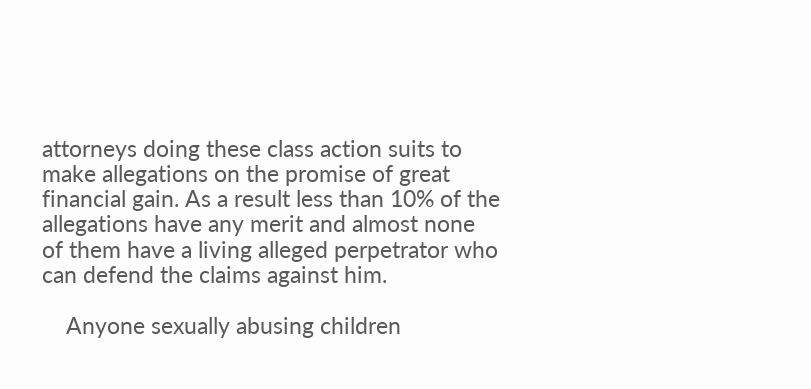attorneys doing these class action suits to make allegations on the promise of great financial gain. As a result less than 10% of the allegations have any merit and almost none of them have a living alleged perpetrator who can defend the claims against him.

    Anyone sexually abusing children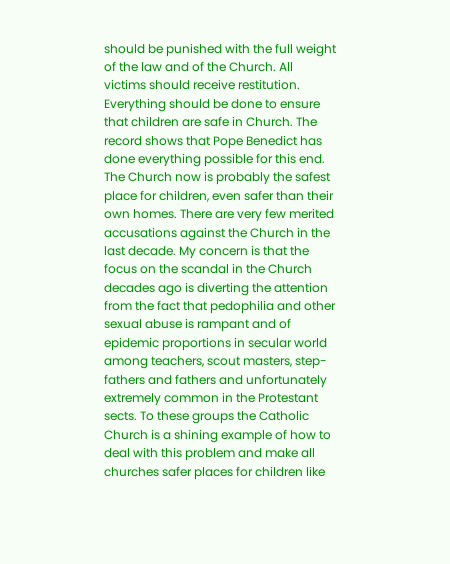should be punished with the full weight of the law and of the Church. All victims should receive restitution. Everything should be done to ensure that children are safe in Church. The record shows that Pope Benedict has done everything possible for this end. The Church now is probably the safest place for children, even safer than their own homes. There are very few merited accusations against the Church in the last decade. My concern is that the focus on the scandal in the Church decades ago is diverting the attention from the fact that pedophilia and other sexual abuse is rampant and of epidemic proportions in secular world among teachers, scout masters, step-fathers and fathers and unfortunately extremely common in the Protestant sects. To these groups the Catholic Church is a shining example of how to deal with this problem and make all churches safer places for children like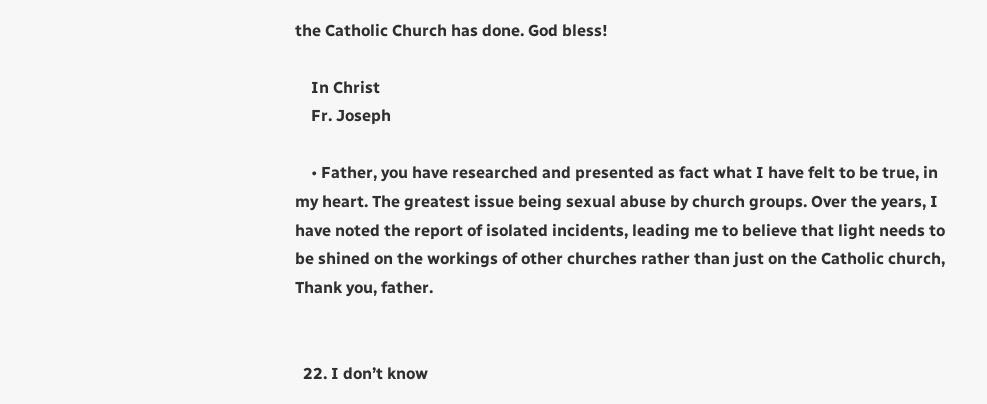the Catholic Church has done. God bless!

    In Christ
    Fr. Joseph

    • Father, you have researched and presented as fact what I have felt to be true, in my heart. The greatest issue being sexual abuse by church groups. Over the years, I have noted the report of isolated incidents, leading me to believe that light needs to be shined on the workings of other churches rather than just on the Catholic church, Thank you, father.


  22. I don’t know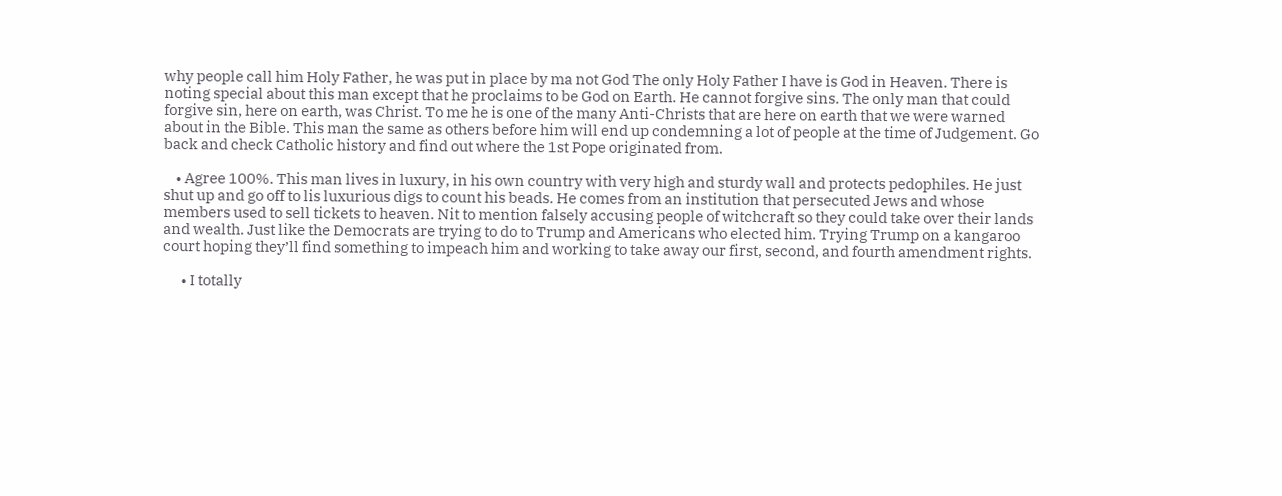why people call him Holy Father, he was put in place by ma not God The only Holy Father I have is God in Heaven. There is noting special about this man except that he proclaims to be God on Earth. He cannot forgive sins. The only man that could forgive sin, here on earth, was Christ. To me he is one of the many Anti-Christs that are here on earth that we were warned about in the Bible. This man the same as others before him will end up condemning a lot of people at the time of Judgement. Go back and check Catholic history and find out where the 1st Pope originated from.

    • Agree 100%. This man lives in luxury, in his own country with very high and sturdy wall and protects pedophiles. He just shut up and go off to lis luxurious digs to count his beads. He comes from an institution that persecuted Jews and whose members used to sell tickets to heaven. Nit to mention falsely accusing people of witchcraft so they could take over their lands and wealth. Just like the Democrats are trying to do to Trump and Americans who elected him. Trying Trump on a kangaroo court hoping they’ll find something to impeach him and working to take away our first, second, and fourth amendment rights.

      • I totally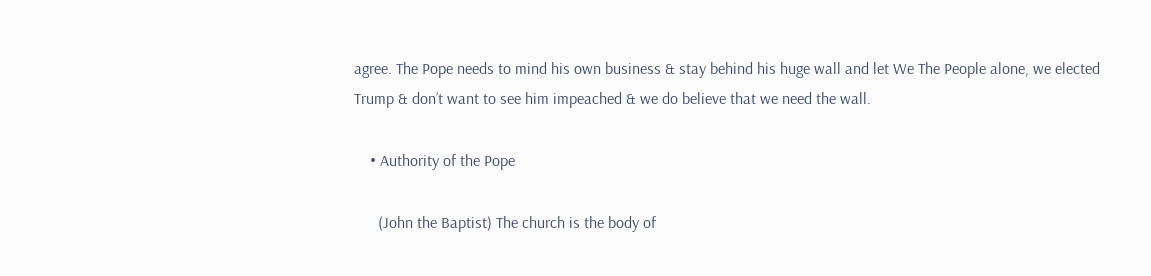agree. The Pope needs to mind his own business & stay behind his huge wall and let We The People alone, we elected Trump & don’t want to see him impeached & we do believe that we need the wall.

    • Authority of the Pope

      (John the Baptist) The church is the body of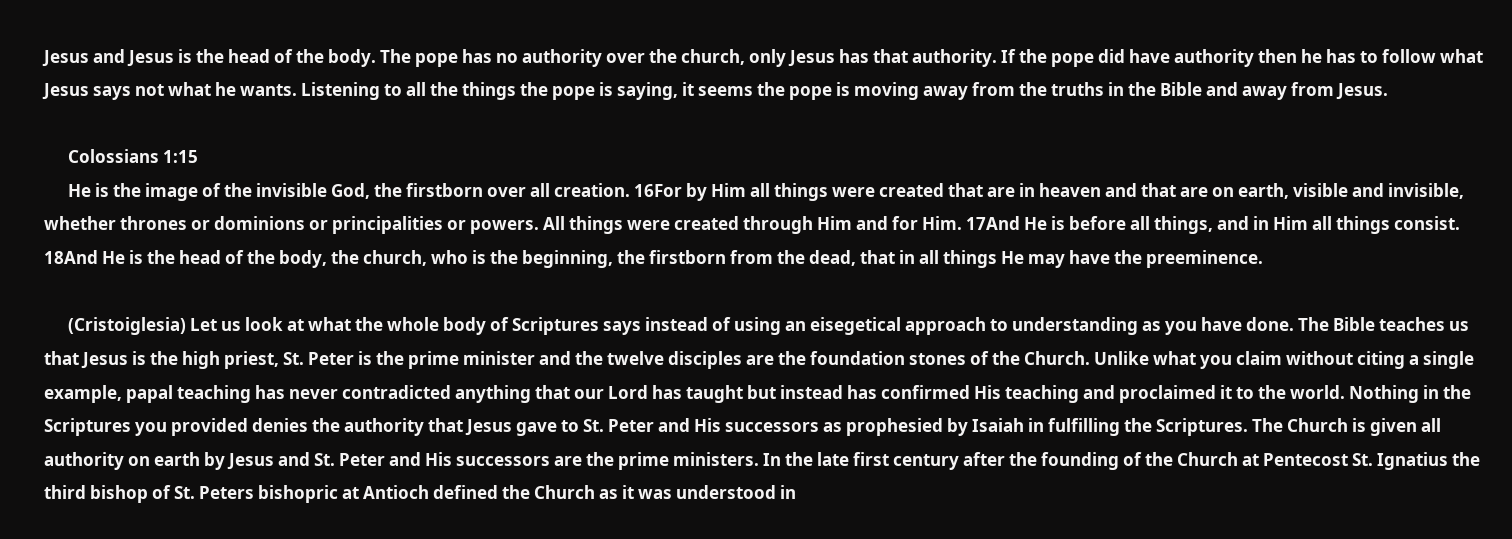Jesus and Jesus is the head of the body. The pope has no authority over the church, only Jesus has that authority. If the pope did have authority then he has to follow what Jesus says not what he wants. Listening to all the things the pope is saying, it seems the pope is moving away from the truths in the Bible and away from Jesus.

      Colossians 1:15
      He is the image of the invisible God, the firstborn over all creation. 16For by Him all things were created that are in heaven and that are on earth, visible and invisible, whether thrones or dominions or principalities or powers. All things were created through Him and for Him. 17And He is before all things, and in Him all things consist. 18And He is the head of the body, the church, who is the beginning, the firstborn from the dead, that in all things He may have the preeminence.

      (Cristoiglesia) Let us look at what the whole body of Scriptures says instead of using an eisegetical approach to understanding as you have done. The Bible teaches us that Jesus is the high priest, St. Peter is the prime minister and the twelve disciples are the foundation stones of the Church. Unlike what you claim without citing a single example, papal teaching has never contradicted anything that our Lord has taught but instead has confirmed His teaching and proclaimed it to the world. Nothing in the Scriptures you provided denies the authority that Jesus gave to St. Peter and His successors as prophesied by Isaiah in fulfilling the Scriptures. The Church is given all authority on earth by Jesus and St. Peter and His successors are the prime ministers. In the late first century after the founding of the Church at Pentecost St. Ignatius the third bishop of St. Peters bishopric at Antioch defined the Church as it was understood in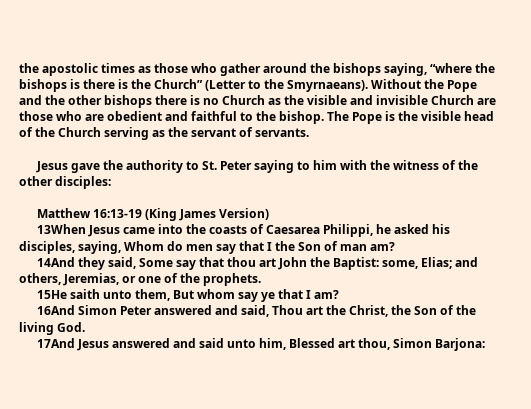the apostolic times as those who gather around the bishops saying, “where the bishops is there is the Church” (Letter to the Smyrnaeans). Without the Pope and the other bishops there is no Church as the visible and invisible Church are those who are obedient and faithful to the bishop. The Pope is the visible head of the Church serving as the servant of servants.

      Jesus gave the authority to St. Peter saying to him with the witness of the other disciples:

      Matthew 16:13-19 (King James Version)
      13When Jesus came into the coasts of Caesarea Philippi, he asked his disciples, saying, Whom do men say that I the Son of man am?
      14And they said, Some say that thou art John the Baptist: some, Elias; and others, Jeremias, or one of the prophets.
      15He saith unto them, But whom say ye that I am?
      16And Simon Peter answered and said, Thou art the Christ, the Son of the living God.
      17And Jesus answered and said unto him, Blessed art thou, Simon Barjona: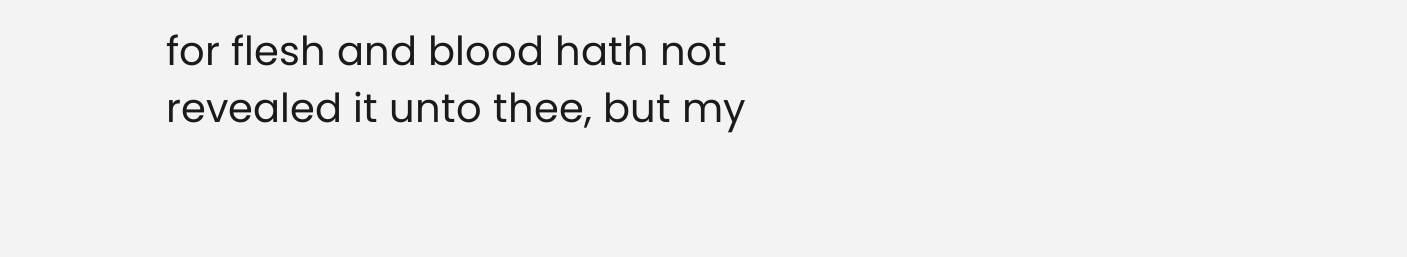for flesh and blood hath not revealed it unto thee, but my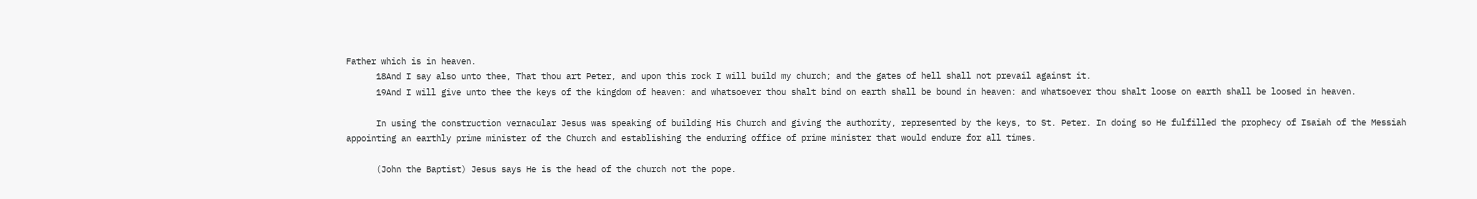Father which is in heaven.
      18And I say also unto thee, That thou art Peter, and upon this rock I will build my church; and the gates of hell shall not prevail against it.
      19And I will give unto thee the keys of the kingdom of heaven: and whatsoever thou shalt bind on earth shall be bound in heaven: and whatsoever thou shalt loose on earth shall be loosed in heaven.

      In using the construction vernacular Jesus was speaking of building His Church and giving the authority, represented by the keys, to St. Peter. In doing so He fulfilled the prophecy of Isaiah of the Messiah appointing an earthly prime minister of the Church and establishing the enduring office of prime minister that would endure for all times.

      (John the Baptist) Jesus says He is the head of the church not the pope.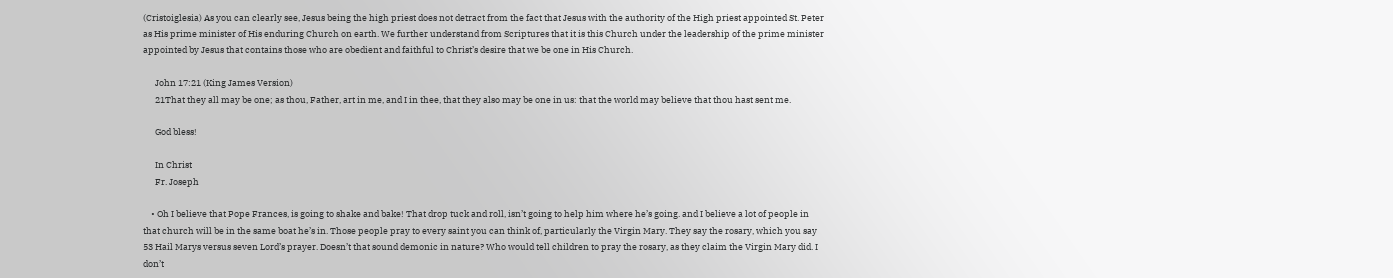(Cristoiglesia) As you can clearly see, Jesus being the high priest does not detract from the fact that Jesus with the authority of the High priest appointed St. Peter as His prime minister of His enduring Church on earth. We further understand from Scriptures that it is this Church under the leadership of the prime minister appointed by Jesus that contains those who are obedient and faithful to Christ’s desire that we be one in His Church.

      John 17:21 (King James Version)
      21That they all may be one; as thou, Father, art in me, and I in thee, that they also may be one in us: that the world may believe that thou hast sent me.

      God bless!

      In Christ
      Fr. Joseph

    • Oh I believe that Pope Frances, is going to shake and bake! That drop tuck and roll, isn’t going to help him where he’s going. and I believe a lot of people in that church will be in the same boat he’s in. Those people pray to every saint you can think of, particularly the Virgin Mary. They say the rosary, which you say 53 Hail Marys versus seven Lord’s prayer. Doesn’t that sound demonic in nature? Who would tell children to pray the rosary, as they claim the Virgin Mary did. I don’t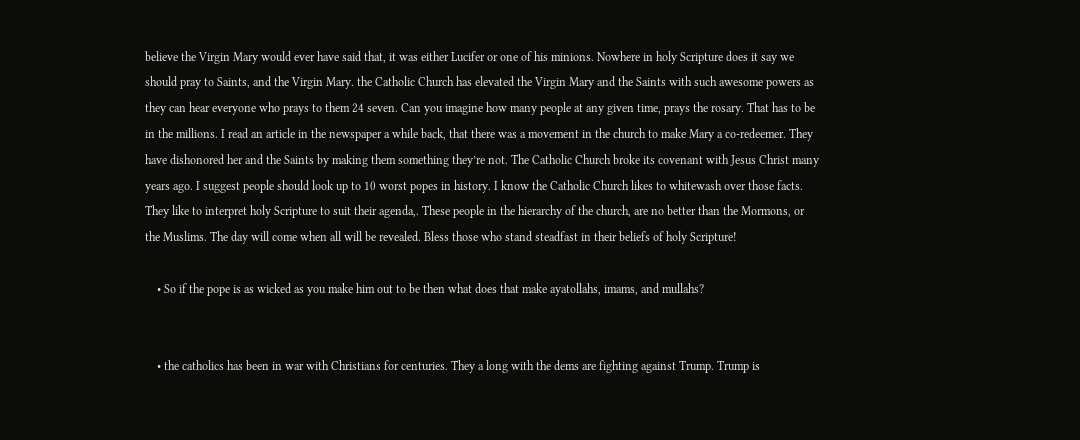believe the Virgin Mary would ever have said that, it was either Lucifer or one of his minions. Nowhere in holy Scripture does it say we should pray to Saints, and the Virgin Mary. the Catholic Church has elevated the Virgin Mary and the Saints with such awesome powers as they can hear everyone who prays to them 24 seven. Can you imagine how many people at any given time, prays the rosary. That has to be in the millions. I read an article in the newspaper a while back, that there was a movement in the church to make Mary a co-redeemer. They have dishonored her and the Saints by making them something they’re not. The Catholic Church broke its covenant with Jesus Christ many years ago. I suggest people should look up to 10 worst popes in history. I know the Catholic Church likes to whitewash over those facts. They like to interpret holy Scripture to suit their agenda,. These people in the hierarchy of the church, are no better than the Mormons, or the Muslims. The day will come when all will be revealed. Bless those who stand steadfast in their beliefs of holy Scripture!

    • So if the pope is as wicked as you make him out to be then what does that make ayatollahs, imams, and mullahs?


    • the catholics has been in war with Christians for centuries. They a long with the dems are fighting against Trump. Trump is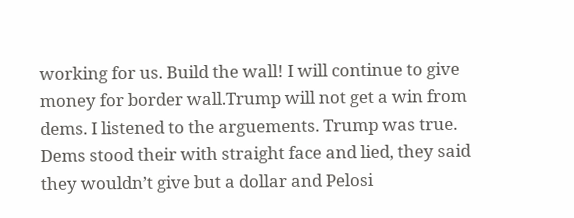working for us. Build the wall! I will continue to give money for border wall.Trump will not get a win from dems. I listened to the arguements. Trump was true. Dems stood their with straight face and lied, they said they wouldn’t give but a dollar and Pelosi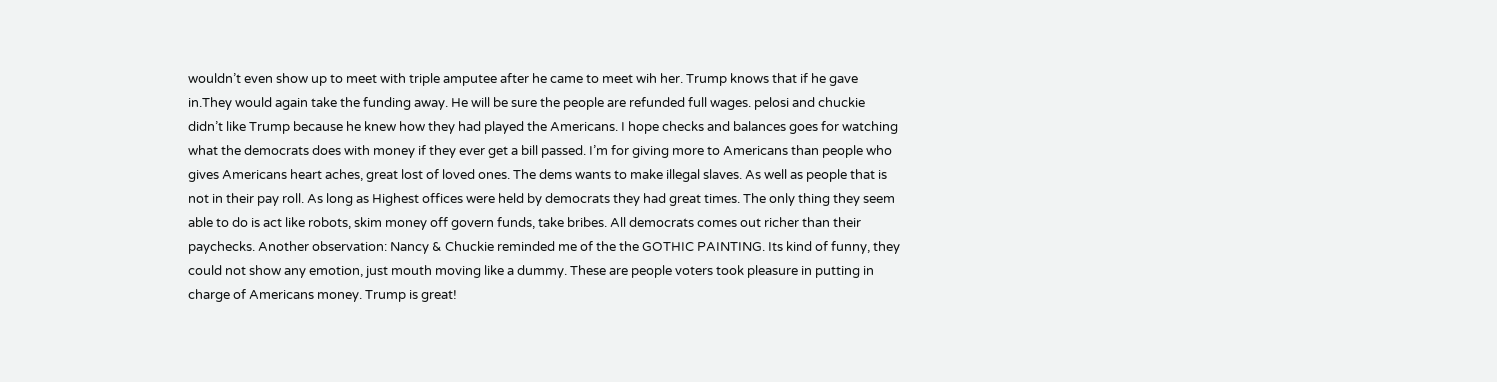wouldn’t even show up to meet with triple amputee after he came to meet wih her. Trump knows that if he gave in.They would again take the funding away. He will be sure the people are refunded full wages. pelosi and chuckie didn’t like Trump because he knew how they had played the Americans. I hope checks and balances goes for watching what the democrats does with money if they ever get a bill passed. I’m for giving more to Americans than people who gives Americans heart aches, great lost of loved ones. The dems wants to make illegal slaves. As well as people that is not in their pay roll. As long as Highest offices were held by democrats they had great times. The only thing they seem able to do is act like robots, skim money off govern funds, take bribes. All democrats comes out richer than their paychecks. Another observation: Nancy & Chuckie reminded me of the the GOTHIC PAINTING. Its kind of funny, they could not show any emotion, just mouth moving like a dummy. These are people voters took pleasure in putting in charge of Americans money. Trump is great!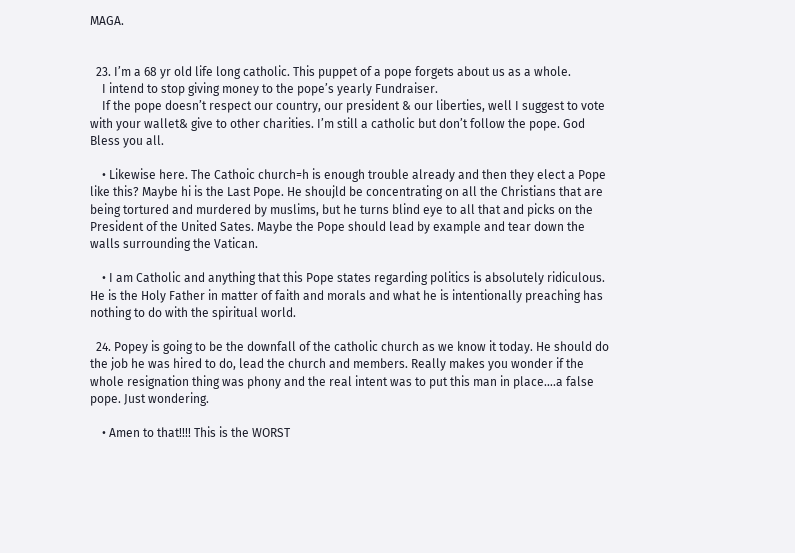MAGA.


  23. I’m a 68 yr old life long catholic. This puppet of a pope forgets about us as a whole.
    I intend to stop giving money to the pope’s yearly Fundraiser.
    If the pope doesn’t respect our country, our president & our liberties, well I suggest to vote with your wallet& give to other charities. I’m still a catholic but don’t follow the pope. God Bless you all.

    • Likewise here. The Cathoic church=h is enough trouble already and then they elect a Pope like this? Maybe hi is the Last Pope. He shoujld be concentrating on all the Christians that are being tortured and murdered by muslims, but he turns blind eye to all that and picks on the President of the United Sates. Maybe the Pope should lead by example and tear down the walls surrounding the Vatican.

    • I am Catholic and anything that this Pope states regarding politics is absolutely ridiculous. He is the Holy Father in matter of faith and morals and what he is intentionally preaching has nothing to do with the spiritual world.

  24. Popey is going to be the downfall of the catholic church as we know it today. He should do the job he was hired to do, lead the church and members. Really makes you wonder if the whole resignation thing was phony and the real intent was to put this man in place….a false pope. Just wondering.

    • Amen to that!!!! This is the WORST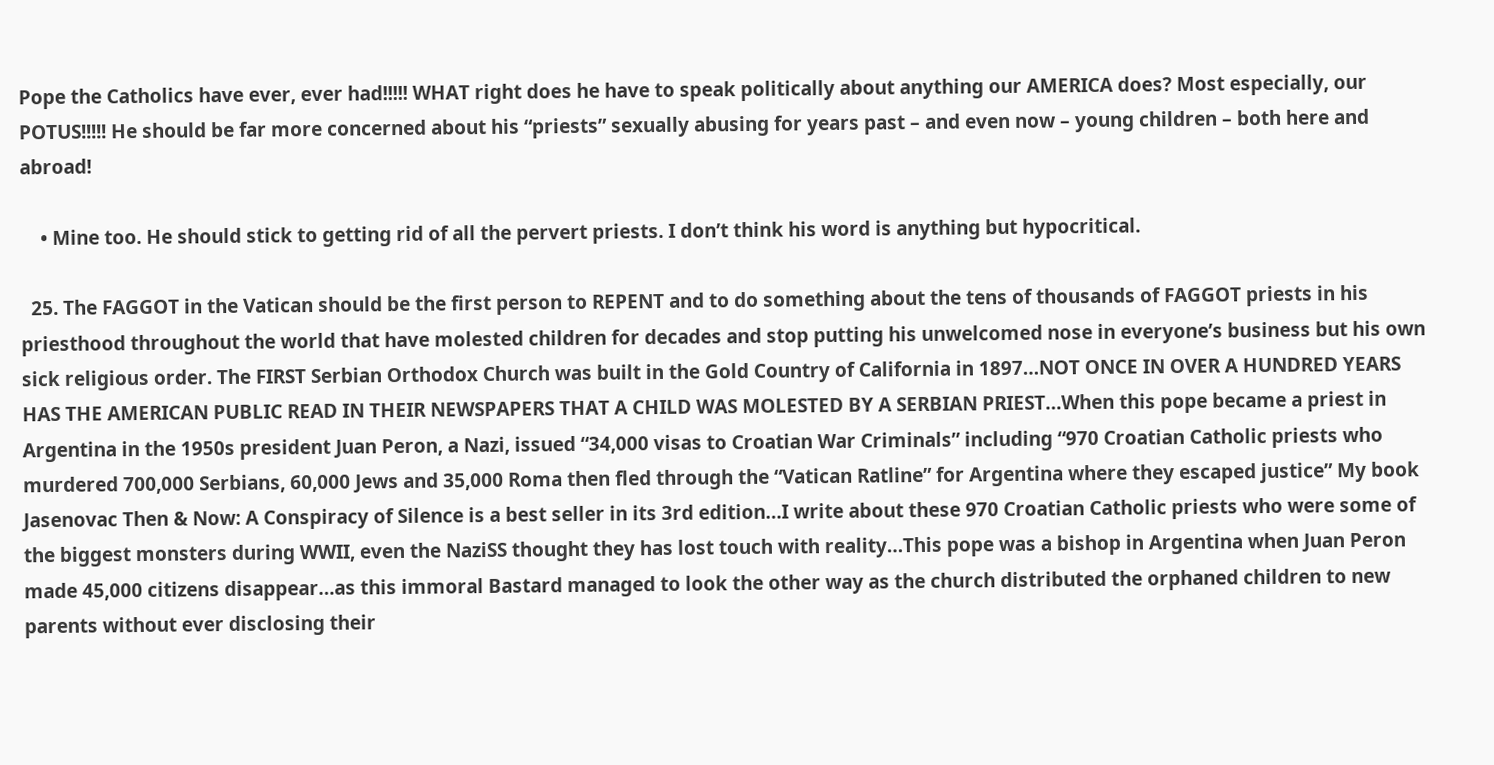Pope the Catholics have ever, ever had!!!!! WHAT right does he have to speak politically about anything our AMERICA does? Most especially, our POTUS!!!!! He should be far more concerned about his “priests” sexually abusing for years past – and even now – young children – both here and abroad!

    • Mine too. He should stick to getting rid of all the pervert priests. I don’t think his word is anything but hypocritical.

  25. The FAGGOT in the Vatican should be the first person to REPENT and to do something about the tens of thousands of FAGGOT priests in his priesthood throughout the world that have molested children for decades and stop putting his unwelcomed nose in everyone’s business but his own sick religious order. The FIRST Serbian Orthodox Church was built in the Gold Country of California in 1897…NOT ONCE IN OVER A HUNDRED YEARS HAS THE AMERICAN PUBLIC READ IN THEIR NEWSPAPERS THAT A CHILD WAS MOLESTED BY A SERBIAN PRIEST…When this pope became a priest in Argentina in the 1950s president Juan Peron, a Nazi, issued “34,000 visas to Croatian War Criminals” including “970 Croatian Catholic priests who murdered 700,000 Serbians, 60,000 Jews and 35,000 Roma then fled through the “Vatican Ratline” for Argentina where they escaped justice” My book Jasenovac Then & Now: A Conspiracy of Silence is a best seller in its 3rd edition…I write about these 970 Croatian Catholic priests who were some of the biggest monsters during WWII, even the NaziSS thought they has lost touch with reality…This pope was a bishop in Argentina when Juan Peron made 45,000 citizens disappear…as this immoral Bastard managed to look the other way as the church distributed the orphaned children to new parents without ever disclosing their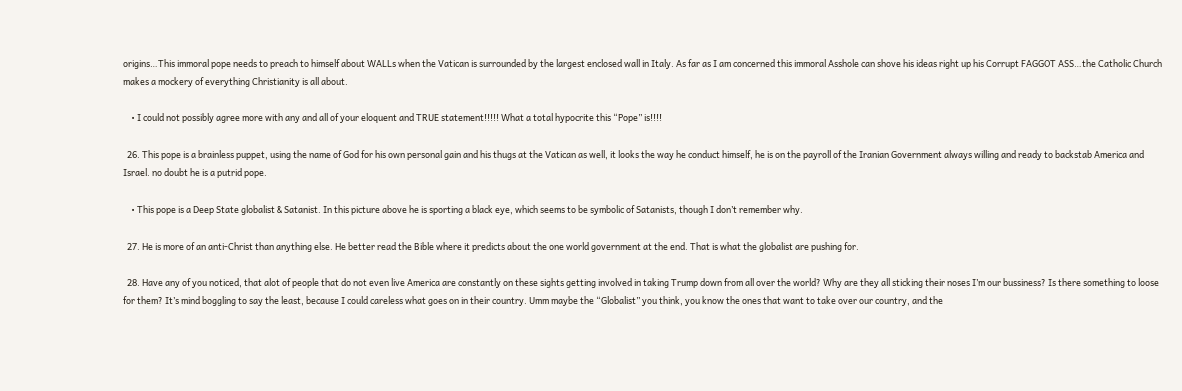origins…This immoral pope needs to preach to himself about WALLs when the Vatican is surrounded by the largest enclosed wall in Italy. As far as I am concerned this immoral Asshole can shove his ideas right up his Corrupt FAGGOT ASS…the Catholic Church makes a mockery of everything Christianity is all about.

    • I could not possibly agree more with any and all of your eloquent and TRUE statement!!!!! What a total hypocrite this “Pope” is!!!!

  26. This pope is a brainless puppet, using the name of God for his own personal gain and his thugs at the Vatican as well, it looks the way he conduct himself, he is on the payroll of the Iranian Government always willing and ready to backstab America and Israel. no doubt he is a putrid pope.

    • This pope is a Deep State globalist & Satanist. In this picture above he is sporting a black eye, which seems to be symbolic of Satanists, though I don’t remember why.

  27. He is more of an anti-Christ than anything else. He better read the Bible where it predicts about the one world government at the end. That is what the globalist are pushing for.

  28. Have any of you noticed, that alot of people that do not even live America are constantly on these sights getting involved in taking Trump down from all over the world? Why are they all sticking their noses I’m our bussiness? Is there something to loose for them? It’s mind boggling to say the least, because I could careless what goes on in their country. Umm maybe the “Globalist” you think, you know the ones that want to take over our country, and the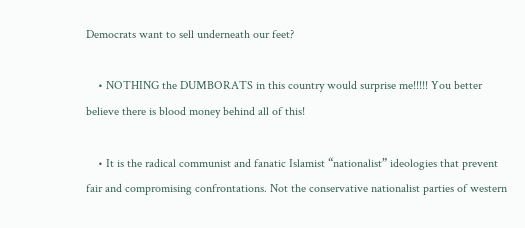Democrats want to sell underneath our feet?

    • NOTHING the DUMBORATS in this country would surprise me!!!!! You better believe there is blood money behind all of this!

    • It is the radical communist and fanatic Islamist “nationalist” ideologies that prevent fair and compromising confrontations. Not the conservative nationalist parties of western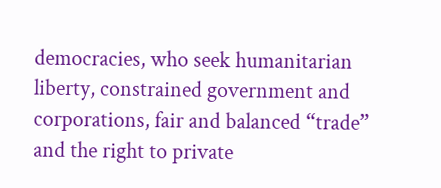democracies, who seek humanitarian liberty, constrained government and corporations, fair and balanced “trade” and the right to private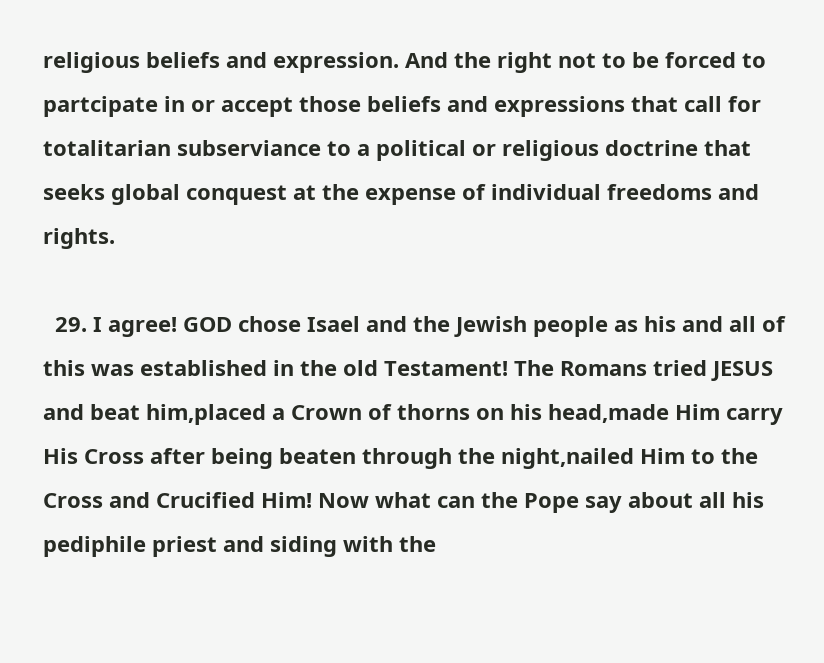religious beliefs and expression. And the right not to be forced to partcipate in or accept those beliefs and expressions that call for totalitarian subserviance to a political or religious doctrine that seeks global conquest at the expense of individual freedoms and rights.

  29. I agree! GOD chose Isael and the Jewish people as his and all of this was established in the old Testament! The Romans tried JESUS and beat him,placed a Crown of thorns on his head,made Him carry His Cross after being beaten through the night,nailed Him to the Cross and Crucified Him! Now what can the Pope say about all his pediphile priest and siding with the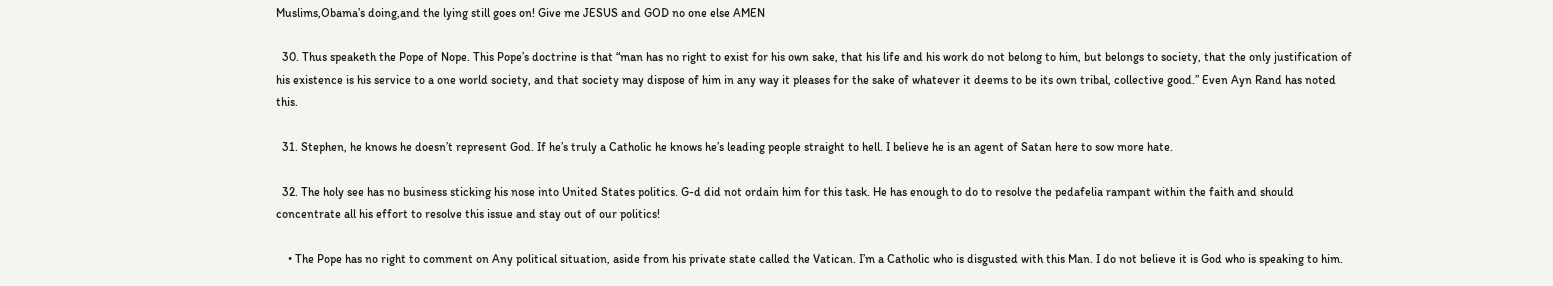Muslims,Obama’s doing,and the lying still goes on! Give me JESUS and GOD no one else AMEN

  30. Thus speaketh the Pope of Nope. This Pope’s doctrine is that “man has no right to exist for his own sake, that his life and his work do not belong to him, but belongs to society, that the only justification of his existence is his service to a one world society, and that society may dispose of him in any way it pleases for the sake of whatever it deems to be its own tribal, collective good.” Even Ayn Rand has noted this.

  31. Stephen, he knows he doesn’t represent God. If he’s truly a Catholic he knows he’s leading people straight to hell. I believe he is an agent of Satan here to sow more hate.

  32. The holy see has no business sticking his nose into United States politics. G-d did not ordain him for this task. He has enough to do to resolve the pedafelia rampant within the faith and should concentrate all his effort to resolve this issue and stay out of our politics!

    • The Pope has no right to comment on Any political situation, aside from his private state called the Vatican. I’m a Catholic who is disgusted with this Man. I do not believe it is God who is speaking to him.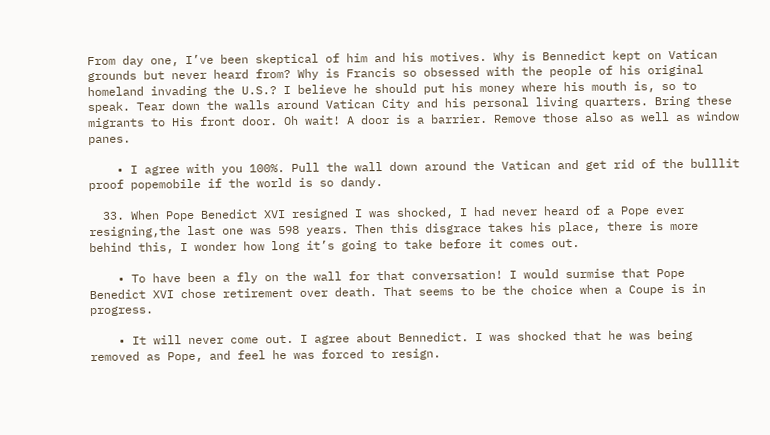From day one, I’ve been skeptical of him and his motives. Why is Bennedict kept on Vatican grounds but never heard from? Why is Francis so obsessed with the people of his original homeland invading the U.S.? I believe he should put his money where his mouth is, so to speak. Tear down the walls around Vatican City and his personal living quarters. Bring these migrants to His front door. Oh wait! A door is a barrier. Remove those also as well as window panes.

    • I agree with you 100%. Pull the wall down around the Vatican and get rid of the bulllit proof popemobile if the world is so dandy.

  33. When Pope Benedict XVI resigned I was shocked, I had never heard of a Pope ever resigning,the last one was 598 years. Then this disgrace takes his place, there is more behind this, I wonder how long it’s going to take before it comes out.

    • To have been a fly on the wall for that conversation! I would surmise that Pope Benedict XVI chose retirement over death. That seems to be the choice when a Coupe is in progress.

    • It will never come out. I agree about Bennedict. I was shocked that he was being removed as Pope, and feel he was forced to resign.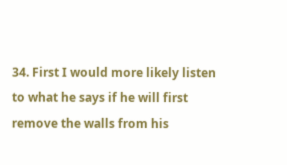34. First I would more likely listen to what he says if he will first remove the walls from his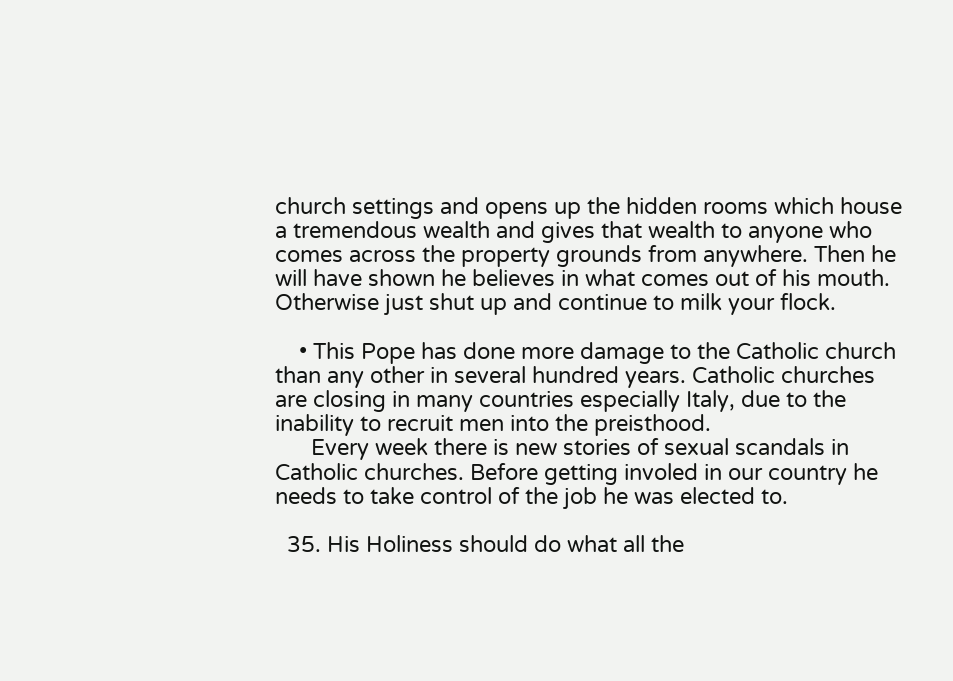church settings and opens up the hidden rooms which house a tremendous wealth and gives that wealth to anyone who comes across the property grounds from anywhere. Then he will have shown he believes in what comes out of his mouth. Otherwise just shut up and continue to milk your flock.

    • This Pope has done more damage to the Catholic church than any other in several hundred years. Catholic churches are closing in many countries especially Italy, due to the inability to recruit men into the preisthood.
      Every week there is new stories of sexual scandals in Catholic churches. Before getting involed in our country he needs to take control of the job he was elected to.

  35. His Holiness should do what all the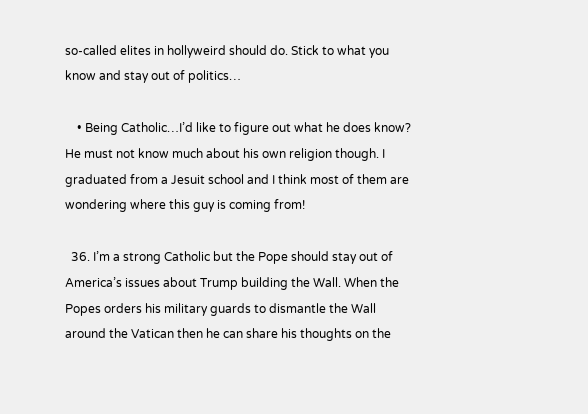so-called elites in hollyweird should do. Stick to what you know and stay out of politics…

    • Being Catholic…I’d like to figure out what he does know? He must not know much about his own religion though. I graduated from a Jesuit school and I think most of them are wondering where this guy is coming from!

  36. I’m a strong Catholic but the Pope should stay out of America’s issues about Trump building the Wall. When the Popes orders his military guards to dismantle the Wall around the Vatican then he can share his thoughts on the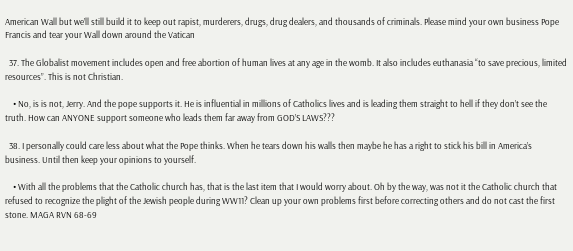American Wall but we’ll still build it to keep out rapist, murderers, drugs, drug dealers, and thousands of criminals. Please mind your own business Pope Francis and tear your Wall down around the Vatican

  37. The Globalist movement includes open and free abortion of human lives at any age in the womb. It also includes euthanasia “to save precious, limited resources”. This is not Christian.

    • No, is is not, Jerry. And the pope supports it. He is influential in millions of Catholics lives and is leading them straight to hell if they don’t see the truth. How can ANYONE support someone who leads them far away from GOD’S LAWS???

  38. I personally could care less about what the Pope thinks. When he tears down his walls then maybe he has a right to stick his bill in America’s business. Until then keep your opinions to yourself.

    • With all the problems that the Catholic church has, that is the last item that I would worry about. Oh by the way, was not it the Catholic church that refused to recognize the plight of the Jewish people during WW11? Clean up your own problems first before correcting others and do not cast the first stone. MAGA RVN 68-69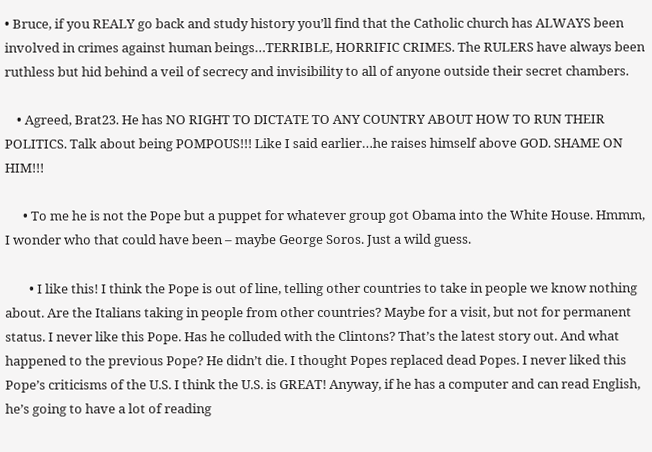• Bruce, if you REALY go back and study history you’ll find that the Catholic church has ALWAYS been involved in crimes against human beings…TERRIBLE, HORRIFIC CRIMES. The RULERS have always been ruthless but hid behind a veil of secrecy and invisibility to all of anyone outside their secret chambers.

    • Agreed, Brat23. He has NO RIGHT TO DICTATE TO ANY COUNTRY ABOUT HOW TO RUN THEIR POLITICS. Talk about being POMPOUS!!! Like I said earlier…he raises himself above GOD. SHAME ON HIM!!!

      • To me he is not the Pope but a puppet for whatever group got Obama into the White House. Hmmm, I wonder who that could have been – maybe George Soros. Just a wild guess.

        • I like this! I think the Pope is out of line, telling other countries to take in people we know nothing about. Are the Italians taking in people from other countries? Maybe for a visit, but not for permanent status. I never like this Pope. Has he colluded with the Clintons? That’s the latest story out. And what happened to the previous Pope? He didn’t die. I thought Popes replaced dead Popes. I never liked this Pope’s criticisms of the U.S. I think the U.S. is GREAT! Anyway, if he has a computer and can read English, he’s going to have a lot of reading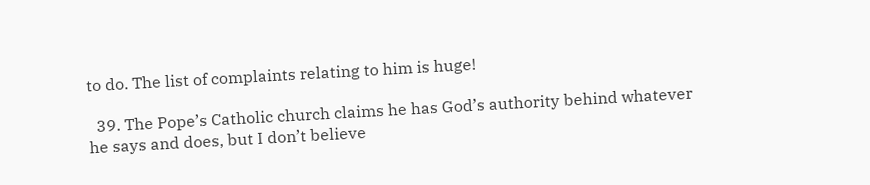to do. The list of complaints relating to him is huge!

  39. The Pope’s Catholic church claims he has God’s authority behind whatever he says and does, but I don’t believe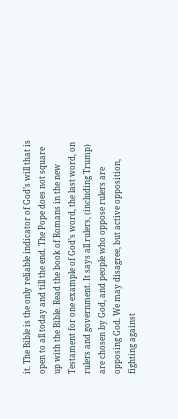it. The Bible is the only reliable indicator of God’s will that is open to all today and till the end. The Pope does not square up with the Bible. Read the book of Romans in the new Testament for one example of God’s word, the last word, on rulers and government. It says all rulers, (including Trump) are chosen by God, and people who oppose rulers are opposing God. We may disagree, but active opposition, fighting against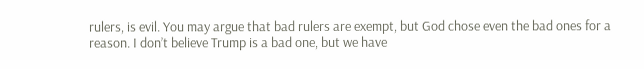rulers, is evil. You may argue that bad rulers are exempt, but God chose even the bad ones for a reason. I don’t believe Trump is a bad one, but we have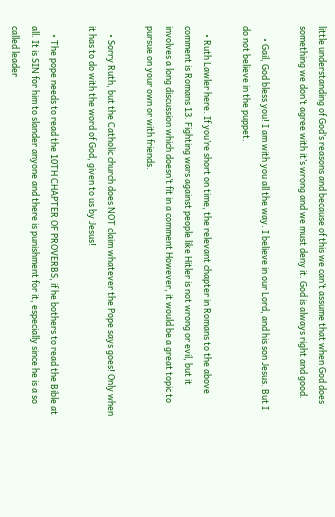little understanding of God’s reasons and because of this we can’t assume that when God does something we don’t agree with it’s wrong and we must deny it. God is always right and good.

      • Gail, God bless you! I am with you all the way. I believe in our Lord, and his son Jesus. But I do not believe in the puppet.

    • Ruth Lawler here. If you’re short on time, the relevant chapter in Romans to the above comment is Romans 13. Fighting wars against people like Hitler is not wrong or evil, but it involves a long discussion which doesn’t fit in a comment However, it would be a great topic to pursue on your own or with friends.

    • Sorry Ruth, but the Catholic church does NOT claim whatever the Pope says goes! Only when it has to do with the word of God, given to us by Jesus!

    • The pope needs to read the 10TH CHAPTER OF PROVERBS, if he bothers to read the Bible at all. It is SIN for him to slander anyone and there is punishment for it, especially since he is a so called leader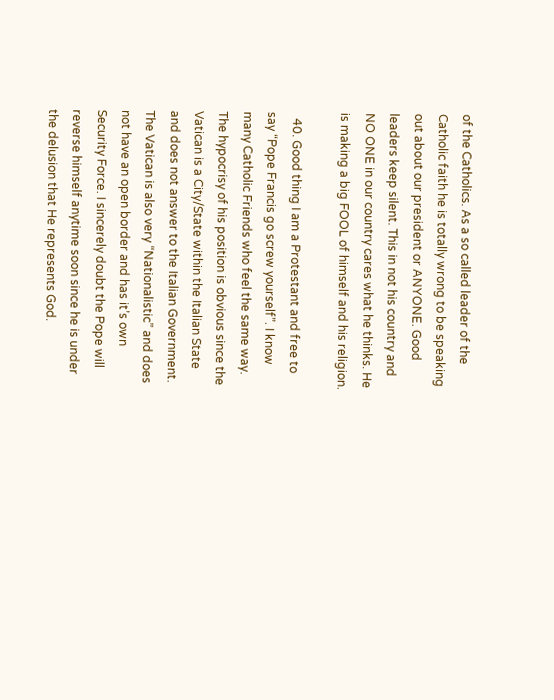of the Catholics. As a so called leader of the Catholic faith he is totally wrong to be speaking out about our president or ANYONE. Good leaders keep silent. This in not his country and NO ONE in our country cares what he thinks. He is making a big FOOL of himself and his religion.

  40. Good thing I am a Protestant and free to say “Pope Francis go screw yourself”. I know many Catholic Friends who feel the same way. The hypocrisy of his position is obvious since the Vatican is a City/State within the Italian State and does not answer to the Italian Government. The Vatican is also very “Nationalistic” and does not have an open border and has it’s own Security Force. I sincerely doubt the Pope will reverse himself anytime soon since he is under the delusion that He represents God.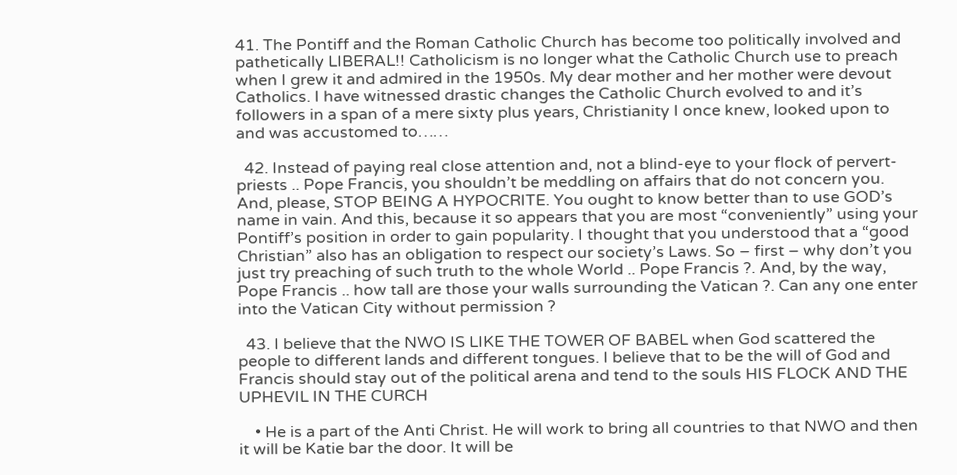41. The Pontiff and the Roman Catholic Church has become too politically involved and pathetically LIBERAL!! Catholicism is no longer what the Catholic Church use to preach when I grew it and admired in the 1950s. My dear mother and her mother were devout Catholics. I have witnessed drastic changes the Catholic Church evolved to and it’s followers in a span of a mere sixty plus years, Christianity I once knew, looked upon to and was accustomed to……

  42. Instead of paying real close attention and, not a blind-eye to your flock of pervert-priests .. Pope Francis, you shouldn’t be meddling on affairs that do not concern you. And, please, STOP BEING A HYPOCRITE. You ought to know better than to use GOD’s name in vain. And this, because it so appears that you are most “conveniently” using your Pontiff’s position in order to gain popularity. I thought that you understood that a “good Christian” also has an obligation to respect our society’s Laws. So – first – why don’t you just try preaching of such truth to the whole World .. Pope Francis ?. And, by the way, Pope Francis .. how tall are those your walls surrounding the Vatican ?. Can any one enter into the Vatican City without permission ?

  43. I believe that the NWO IS LIKE THE TOWER OF BABEL when God scattered the people to different lands and different tongues. I believe that to be the will of God and Francis should stay out of the political arena and tend to the souls HIS FLOCK AND THE UPHEVIL IN THE CURCH

    • He is a part of the Anti Christ. He will work to bring all countries to that NWO and then it will be Katie bar the door. It will be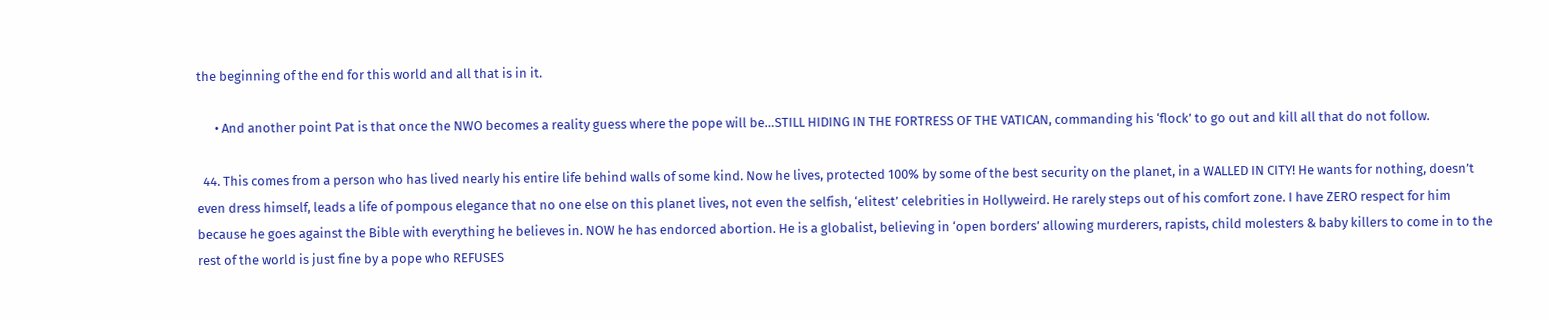the beginning of the end for this world and all that is in it.

      • And another point Pat is that once the NWO becomes a reality guess where the pope will be…STILL HIDING IN THE FORTRESS OF THE VATICAN, commanding his ‘flock’ to go out and kill all that do not follow.

  44. This comes from a person who has lived nearly his entire life behind walls of some kind. Now he lives, protected 100% by some of the best security on the planet, in a WALLED IN CITY! He wants for nothing, doesn’t even dress himself, leads a life of pompous elegance that no one else on this planet lives, not even the selfish, ‘elitest’ celebrities in Hollyweird. He rarely steps out of his comfort zone. I have ZERO respect for him because he goes against the Bible with everything he believes in. NOW he has endorced abortion. He is a globalist, believing in ‘open borders’ allowing murderers, rapists, child molesters & baby killers to come in to the rest of the world is just fine by a pope who REFUSES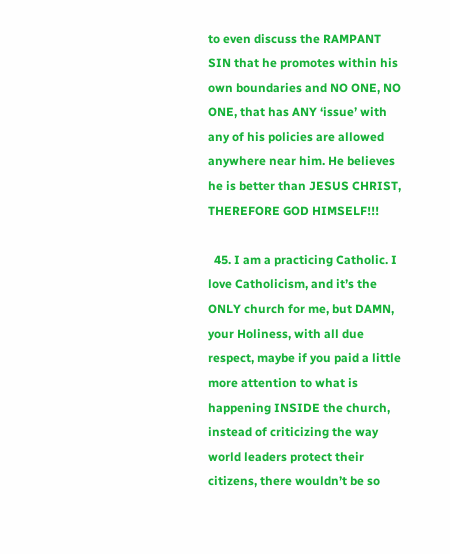to even discuss the RAMPANT SIN that he promotes within his own boundaries and NO ONE, NO ONE, that has ANY ‘issue’ with any of his policies are allowed anywhere near him. He believes he is better than JESUS CHRIST, THEREFORE GOD HIMSELF!!!

  45. I am a practicing Catholic. I love Catholicism, and it’s the ONLY church for me, but DAMN, your Holiness, with all due respect, maybe if you paid a little more attention to what is happening INSIDE the church, instead of criticizing the way world leaders protect their citizens, there wouldn’t be so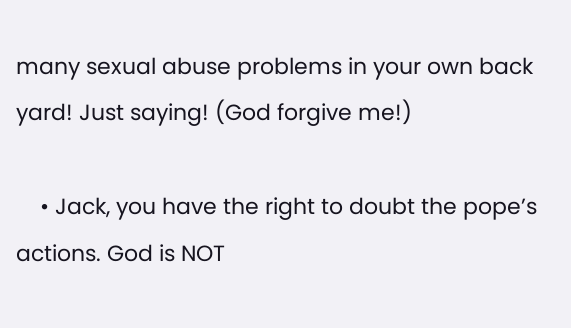many sexual abuse problems in your own back yard! Just saying! (God forgive me!)

    • Jack, you have the right to doubt the pope’s actions. God is NOT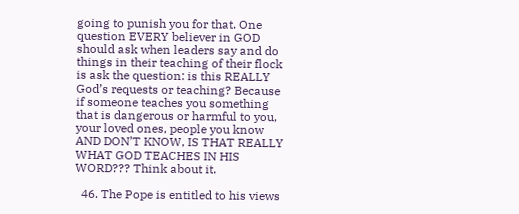going to punish you for that. One question EVERY believer in GOD should ask when leaders say and do things in their teaching of their flock is ask the question: is this REALLY God’s requests or teaching? Because if someone teaches you something that is dangerous or harmful to you, your loved ones, people you know AND DON’T KNOW, IS THAT REALLY WHAT GOD TEACHES IN HIS WORD??? Think about it.

  46. The Pope is entitled to his views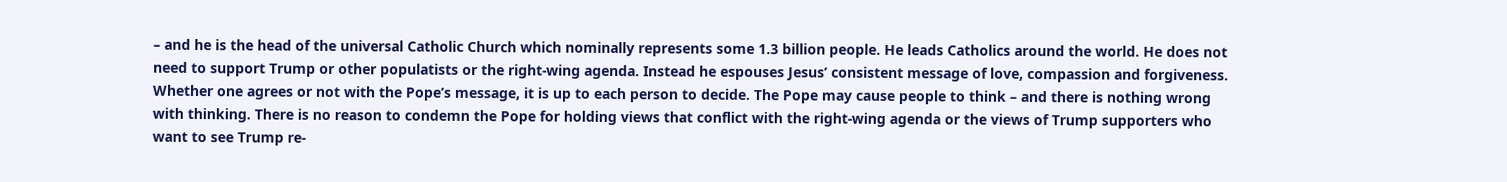– and he is the head of the universal Catholic Church which nominally represents some 1.3 billion people. He leads Catholics around the world. He does not need to support Trump or other populatists or the right-wing agenda. Instead he espouses Jesus’ consistent message of love, compassion and forgiveness. Whether one agrees or not with the Pope’s message, it is up to each person to decide. The Pope may cause people to think – and there is nothing wrong with thinking. There is no reason to condemn the Pope for holding views that conflict with the right-wing agenda or the views of Trump supporters who want to see Trump re-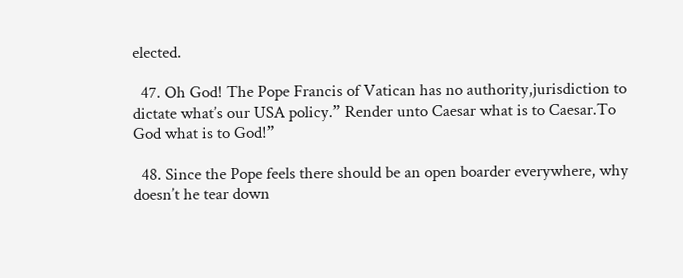elected.

  47. Oh God! The Pope Francis of Vatican has no authority,jurisdiction to dictate what’s our USA policy.” Render unto Caesar what is to Caesar.To God what is to God!”

  48. Since the Pope feels there should be an open boarder everywhere, why doesn’t he tear down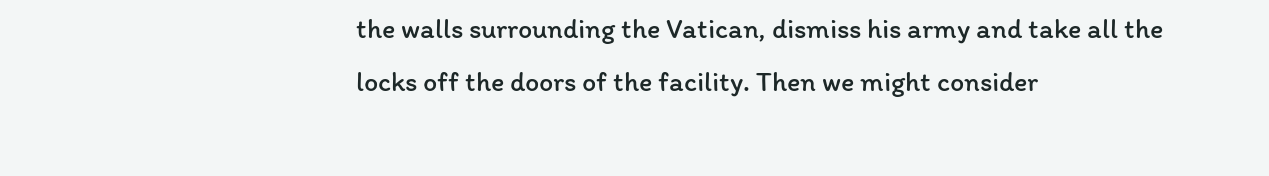the walls surrounding the Vatican, dismiss his army and take all the locks off the doors of the facility. Then we might consider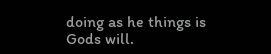doing as he things is Gods will.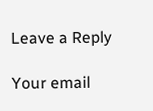Leave a Reply

Your email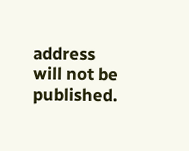address will not be published.